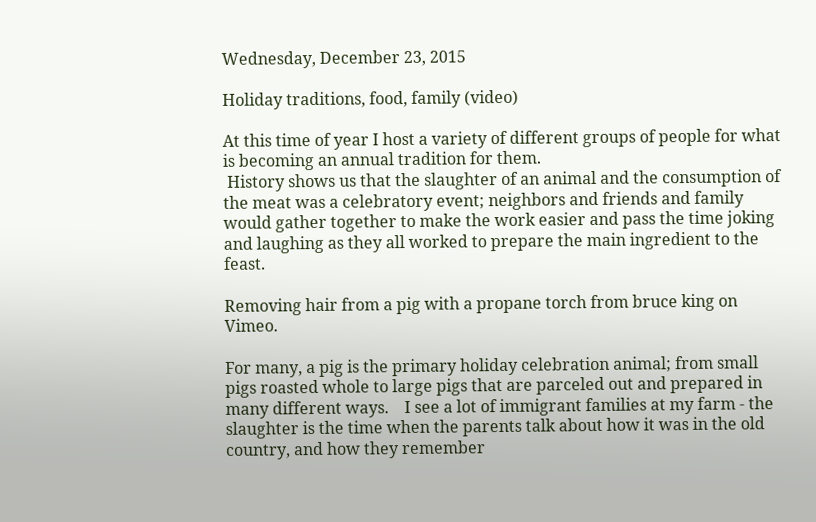Wednesday, December 23, 2015

Holiday traditions, food, family (video)

At this time of year I host a variety of different groups of people for what is becoming an annual tradition for them.
 History shows us that the slaughter of an animal and the consumption of the meat was a celebratory event; neighbors and friends and family would gather together to make the work easier and pass the time joking and laughing as they all worked to prepare the main ingredient to the feast.

Removing hair from a pig with a propane torch from bruce king on Vimeo.

For many, a pig is the primary holiday celebration animal; from small pigs roasted whole to large pigs that are parceled out and prepared in many different ways.    I see a lot of immigrant families at my farm - the slaughter is the time when the parents talk about how it was in the old country, and how they remember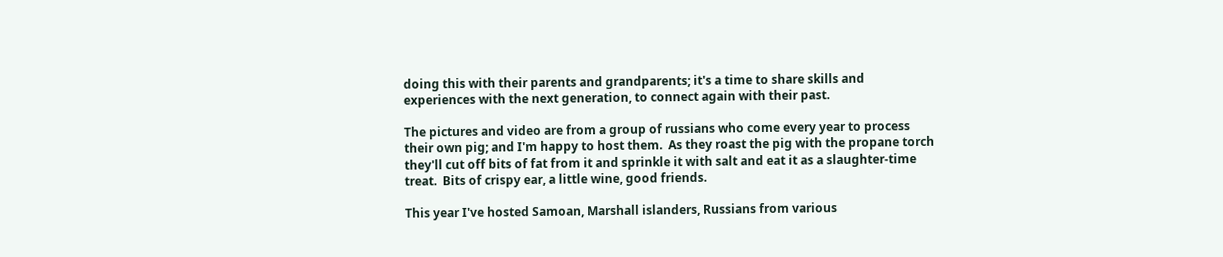doing this with their parents and grandparents; it's a time to share skills and experiences with the next generation, to connect again with their past.

The pictures and video are from a group of russians who come every year to process their own pig; and I'm happy to host them.  As they roast the pig with the propane torch they'll cut off bits of fat from it and sprinkle it with salt and eat it as a slaughter-time treat.  Bits of crispy ear, a little wine, good friends.

This year I've hosted Samoan, Marshall islanders, Russians from various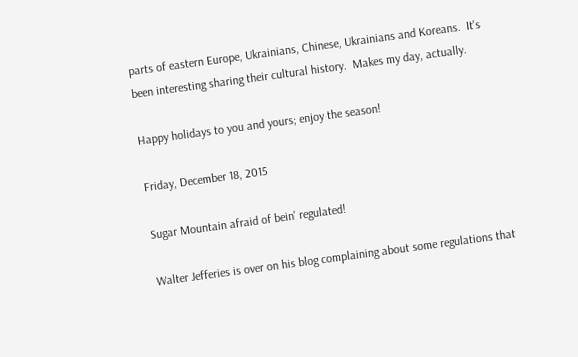parts of eastern Europe, Ukrainians, Chinese, Ukrainians and Koreans.  It's been interesting sharing their cultural history.  Makes my day, actually.

Happy holidays to you and yours; enjoy the season!

Friday, December 18, 2015

Sugar Mountain afraid of bein' regulated!

Walter Jefferies is over on his blog complaining about some regulations that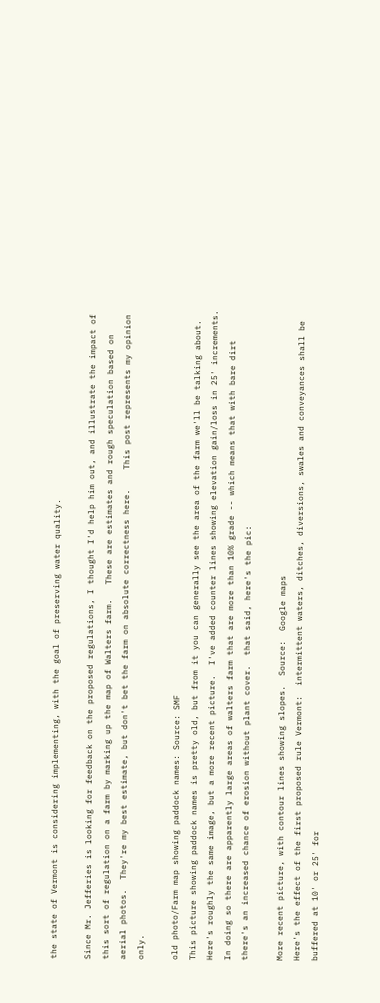the state of Vermont is considering implementing, with the goal of preserving water quality.

Since Mr. Jefferies is looking for feedback on the proposed regulations, I thought I'd help him out, and illustrate the impact of this sort of regulation on a farm by marking up the map of Walters farm.   These are estimates and rough speculation based on aerial photos.  They're my best estimate, but don't bet the farm on absolute correctness here.    This post represents my opinion only.

old photo/Farm map showing paddock names: Source: SMF
This picture showing paddock names is pretty old, but from it you can generally see the area of the farm we'll be talking about.  Here's roughly the same image, but a more recent picture.  I've added counter lines showing elevation gain/loss in 25' increments.    In doing so there are apparently large areas of walters farm that are more than 10% grade -- which means that with bare dirt there's an increased chance of erosion without plant cover.  that said, here's the pic:

More recent picture, with contour lines showing slopes.  Source:  Google maps
Here's the effect of the first proposed rule Vermont:  intermittent waters, ditches, diversions, swales and conveyances shall be buffered at 10' or 25' for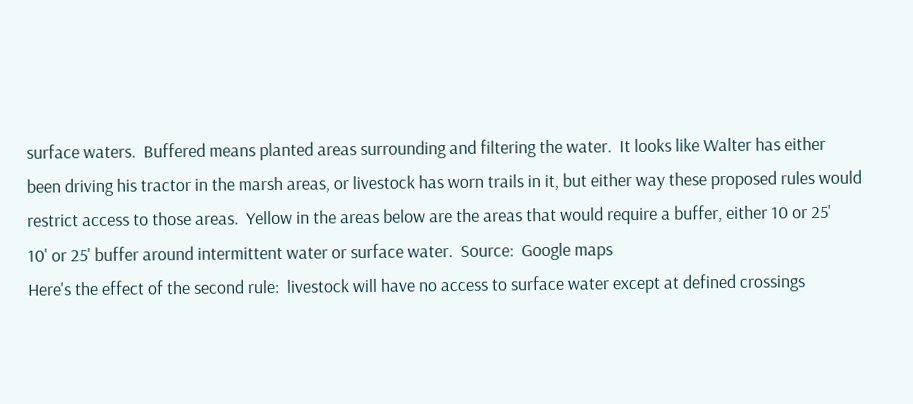surface waters.  Buffered means planted areas surrounding and filtering the water.  It looks like Walter has either been driving his tractor in the marsh areas, or livestock has worn trails in it, but either way these proposed rules would restrict access to those areas.  Yellow in the areas below are the areas that would require a buffer, either 10 or 25'
10' or 25' buffer around intermittent water or surface water.  Source:  Google maps
Here's the effect of the second rule:  livestock will have no access to surface water except at defined crossings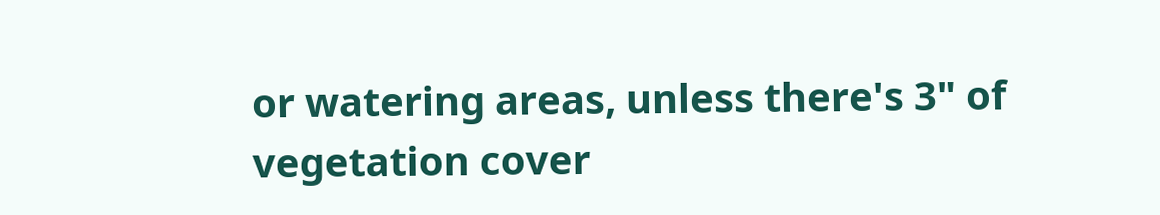or watering areas, unless there's 3" of vegetation cover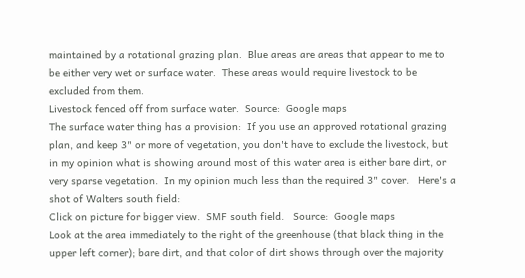maintained by a rotational grazing plan.  Blue areas are areas that appear to me to be either very wet or surface water.  These areas would require livestock to be excluded from them.
Livestock fenced off from surface water.  Source:  Google maps
The surface water thing has a provision:  If you use an approved rotational grazing plan, and keep 3" or more of vegetation, you don't have to exclude the livestock, but in my opinion what is showing around most of this water area is either bare dirt, or very sparse vegetation.  In my opinion much less than the required 3" cover.   Here's a shot of Walters south field:
Click on picture for bigger view.  SMF south field.   Source:  Google maps
Look at the area immediately to the right of the greenhouse (that black thing in the upper left corner); bare dirt, and that color of dirt shows through over the majority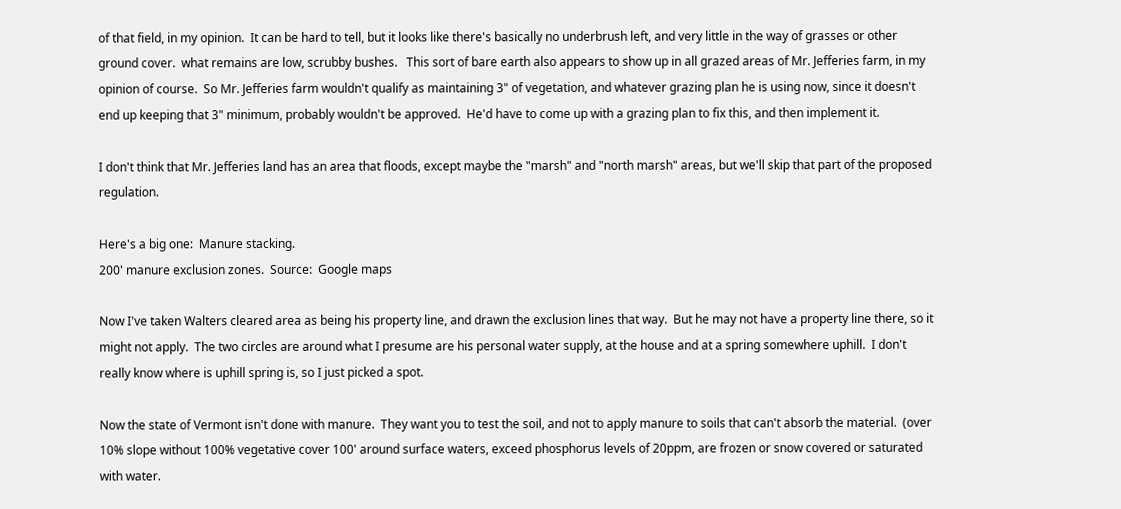of that field, in my opinion.  It can be hard to tell, but it looks like there's basically no underbrush left, and very little in the way of grasses or other ground cover.  what remains are low, scrubby bushes.   This sort of bare earth also appears to show up in all grazed areas of Mr. Jefferies farm, in my opinion of course.  So Mr. Jefferies farm wouldn't qualify as maintaining 3" of vegetation, and whatever grazing plan he is using now, since it doesn't end up keeping that 3" minimum, probably wouldn't be approved.  He'd have to come up with a grazing plan to fix this, and then implement it.

I don't think that Mr. Jefferies land has an area that floods, except maybe the "marsh" and "north marsh" areas, but we'll skip that part of the proposed regulation.

Here's a big one:  Manure stacking.
200' manure exclusion zones.  Source:  Google maps

Now I've taken Walters cleared area as being his property line, and drawn the exclusion lines that way.  But he may not have a property line there, so it might not apply.  The two circles are around what I presume are his personal water supply, at the house and at a spring somewhere uphill.  I don't really know where is uphill spring is, so I just picked a spot.

Now the state of Vermont isn't done with manure.  They want you to test the soil, and not to apply manure to soils that can't absorb the material.  (over 10% slope without 100% vegetative cover 100' around surface waters, exceed phosphorus levels of 20ppm, are frozen or snow covered or saturated with water.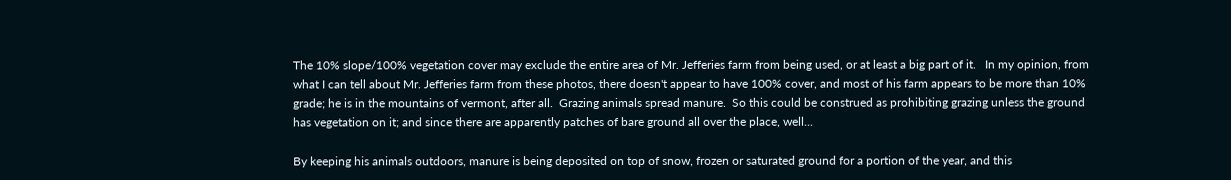The 10% slope/100% vegetation cover may exclude the entire area of Mr. Jefferies farm from being used, or at least a big part of it.   In my opinion, from what I can tell about Mr. Jefferies farm from these photos, there doesn't appear to have 100% cover, and most of his farm appears to be more than 10% grade; he is in the mountains of vermont, after all.  Grazing animals spread manure.  So this could be construed as prohibiting grazing unless the ground has vegetation on it; and since there are apparently patches of bare ground all over the place, well...

By keeping his animals outdoors, manure is being deposited on top of snow, frozen or saturated ground for a portion of the year, and this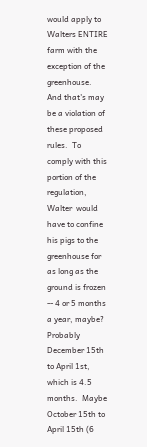would apply to Walters ENTIRE farm with the exception of the greenhouse.  And that's may be a violation of these proposed rules.  To comply with this portion of the regulation, Walter  would have to confine his pigs to the greenhouse for as long as the ground is frozen -- 4 or 5 months a year, maybe?  Probably December 15th to April 1st, which is 4.5 months.  Maybe October 15th to April 15th (6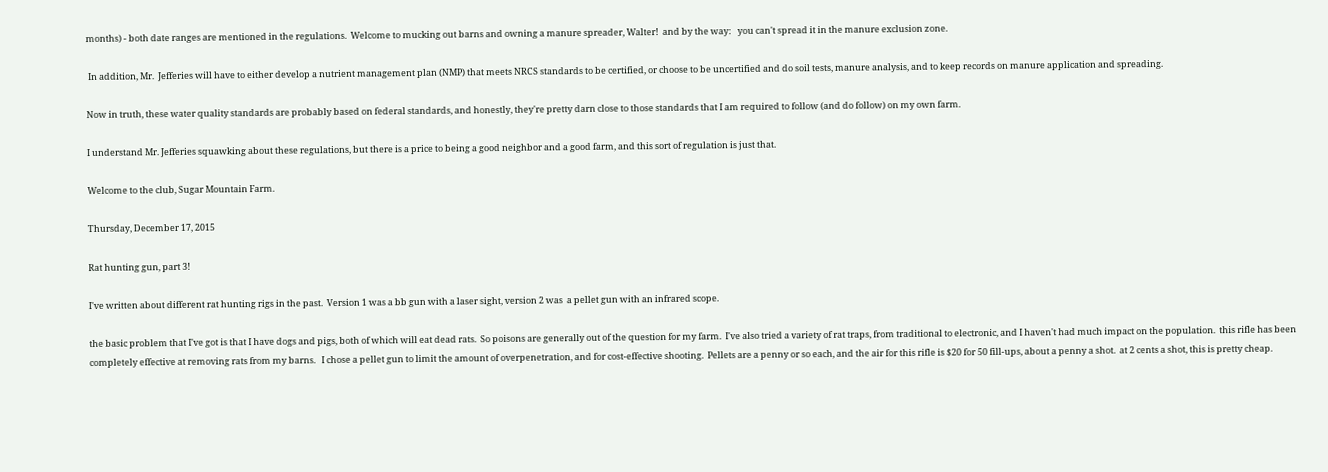months) - both date ranges are mentioned in the regulations.  Welcome to mucking out barns and owning a manure spreader, Walter!  and by the way:   you can't spread it in the manure exclusion zone.

 In addition, Mr.  Jefferies will have to either develop a nutrient management plan (NMP) that meets NRCS standards to be certified, or choose to be uncertified and do soil tests, manure analysis, and to keep records on manure application and spreading.

Now in truth, these water quality standards are probably based on federal standards, and honestly, they're pretty darn close to those standards that I am required to follow (and do follow) on my own farm.

I understand Mr. Jefferies squawking about these regulations, but there is a price to being a good neighbor and a good farm, and this sort of regulation is just that.

Welcome to the club, Sugar Mountain Farm.

Thursday, December 17, 2015

Rat hunting gun, part 3!

I've written about different rat hunting rigs in the past.  Version 1 was a bb gun with a laser sight, version 2 was  a pellet gun with an infrared scope.

the basic problem that I've got is that I have dogs and pigs, both of which will eat dead rats.  So poisons are generally out of the question for my farm.  I've also tried a variety of rat traps, from traditional to electronic, and I haven't had much impact on the population.  this rifle has been completely effective at removing rats from my barns.   I chose a pellet gun to limit the amount of overpenetration, and for cost-effective shooting.  Pellets are a penny or so each, and the air for this rifle is $20 for 50 fill-ups, about a penny a shot.  at 2 cents a shot, this is pretty cheap.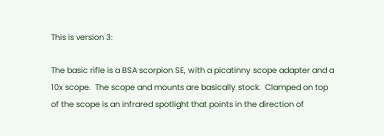This is version 3:

The basic rifle is a BSA scorpion SE, with a picatinny scope adapter and a 10x scope.  The scope and mounts are basically stock.  Clamped on top of the scope is an infrared spotlight that points in the direction of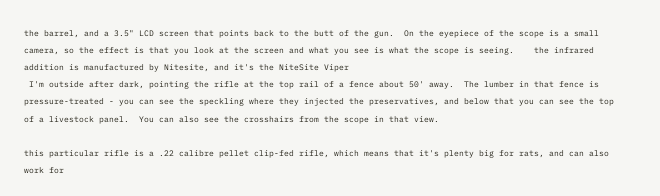the barrel, and a 3.5" LCD screen that points back to the butt of the gun.  On the eyepiece of the scope is a small camera, so the effect is that you look at the screen and what you see is what the scope is seeing.    the infrared addition is manufactured by Nitesite, and it's the NiteSite Viper
 I'm outside after dark, pointing the rifle at the top rail of a fence about 50' away.  The lumber in that fence is pressure-treated - you can see the speckling where they injected the preservatives, and below that you can see the top of a livestock panel.  You can also see the crosshairs from the scope in that view.

this particular rifle is a .22 calibre pellet clip-fed rifle, which means that it's plenty big for rats, and can also work for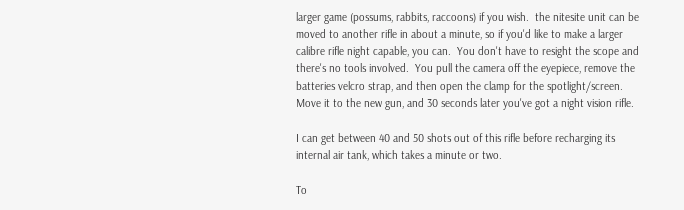larger game (possums, rabbits, raccoons) if you wish.  the nitesite unit can be moved to another rifle in about a minute, so if you'd like to make a larger calibre rifle night capable, you can.  You don't have to resight the scope and there's no tools involved.  You pull the camera off the eyepiece, remove the batteries velcro strap, and then open the clamp for the spotlight/screen.  Move it to the new gun, and 30 seconds later you've got a night vision rifle.

I can get between 40 and 50 shots out of this rifle before recharging its internal air tank, which takes a minute or two.

To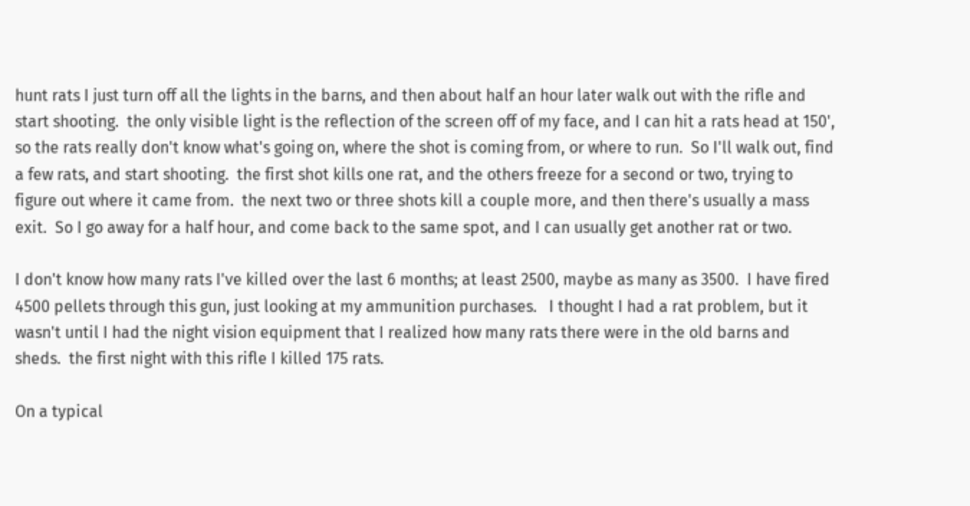hunt rats I just turn off all the lights in the barns, and then about half an hour later walk out with the rifle and start shooting.  the only visible light is the reflection of the screen off of my face, and I can hit a rats head at 150', so the rats really don't know what's going on, where the shot is coming from, or where to run.  So I'll walk out, find a few rats, and start shooting.  the first shot kills one rat, and the others freeze for a second or two, trying to figure out where it came from.  the next two or three shots kill a couple more, and then there's usually a mass exit.  So I go away for a half hour, and come back to the same spot, and I can usually get another rat or two.

I don't know how many rats I've killed over the last 6 months; at least 2500, maybe as many as 3500.  I have fired 4500 pellets through this gun, just looking at my ammunition purchases.   I thought I had a rat problem, but it wasn't until I had the night vision equipment that I realized how many rats there were in the old barns and sheds.  the first night with this rifle I killed 175 rats.

On a typical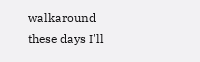walkaround these days I'll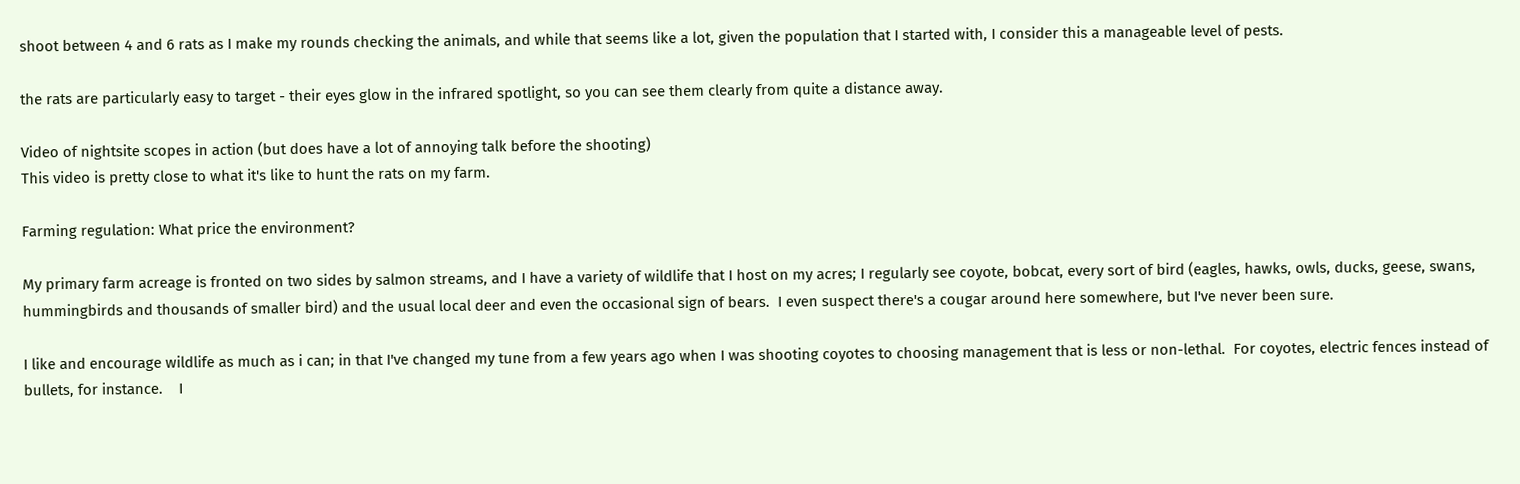shoot between 4 and 6 rats as I make my rounds checking the animals, and while that seems like a lot, given the population that I started with, I consider this a manageable level of pests.

the rats are particularly easy to target - their eyes glow in the infrared spotlight, so you can see them clearly from quite a distance away.

Video of nightsite scopes in action (but does have a lot of annoying talk before the shooting)
This video is pretty close to what it's like to hunt the rats on my farm.

Farming regulation: What price the environment?

My primary farm acreage is fronted on two sides by salmon streams, and I have a variety of wildlife that I host on my acres; I regularly see coyote, bobcat, every sort of bird (eagles, hawks, owls, ducks, geese, swans, hummingbirds and thousands of smaller bird) and the usual local deer and even the occasional sign of bears.  I even suspect there's a cougar around here somewhere, but I've never been sure.

I like and encourage wildlife as much as i can; in that I've changed my tune from a few years ago when I was shooting coyotes to choosing management that is less or non-lethal.  For coyotes, electric fences instead of bullets, for instance.    I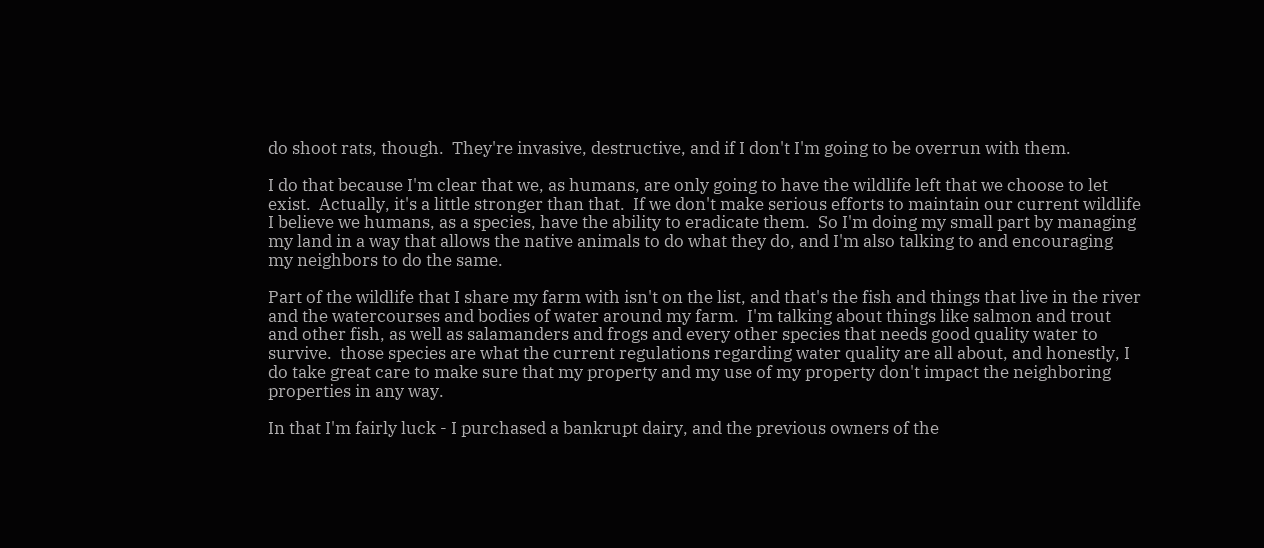do shoot rats, though.  They're invasive, destructive, and if I don't I'm going to be overrun with them.

I do that because I'm clear that we, as humans, are only going to have the wildlife left that we choose to let exist.  Actually, it's a little stronger than that.  If we don't make serious efforts to maintain our current wildlife I believe we humans, as a species, have the ability to eradicate them.  So I'm doing my small part by managing my land in a way that allows the native animals to do what they do, and I'm also talking to and encouraging my neighbors to do the same.

Part of the wildlife that I share my farm with isn't on the list, and that's the fish and things that live in the river and the watercourses and bodies of water around my farm.  I'm talking about things like salmon and trout and other fish, as well as salamanders and frogs and every other species that needs good quality water to survive.  those species are what the current regulations regarding water quality are all about, and honestly, I do take great care to make sure that my property and my use of my property don't impact the neighboring properties in any way.

In that I'm fairly luck - I purchased a bankrupt dairy, and the previous owners of the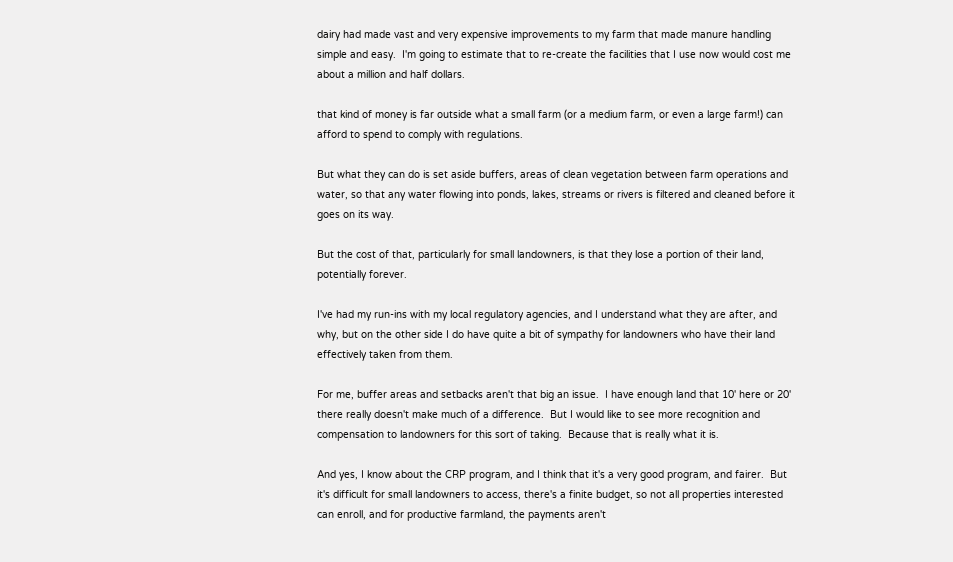dairy had made vast and very expensive improvements to my farm that made manure handling simple and easy.  I'm going to estimate that to re-create the facilities that I use now would cost me about a million and half dollars.

that kind of money is far outside what a small farm (or a medium farm, or even a large farm!) can afford to spend to comply with regulations.

But what they can do is set aside buffers, areas of clean vegetation between farm operations and water, so that any water flowing into ponds, lakes, streams or rivers is filtered and cleaned before it goes on its way.

But the cost of that, particularly for small landowners, is that they lose a portion of their land, potentially forever.

I've had my run-ins with my local regulatory agencies, and I understand what they are after, and why, but on the other side I do have quite a bit of sympathy for landowners who have their land effectively taken from them.

For me, buffer areas and setbacks aren't that big an issue.  I have enough land that 10' here or 20' there really doesn't make much of a difference.  But I would like to see more recognition and compensation to landowners for this sort of taking.  Because that is really what it is.

And yes, I know about the CRP program, and I think that it's a very good program, and fairer.  But it's difficult for small landowners to access, there's a finite budget, so not all properties interested can enroll, and for productive farmland, the payments aren't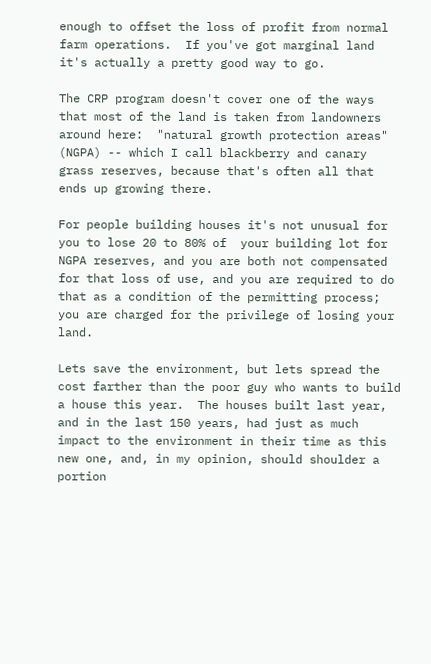enough to offset the loss of profit from normal farm operations.  If you've got marginal land it's actually a pretty good way to go.

The CRP program doesn't cover one of the ways that most of the land is taken from landowners around here:  "natural growth protection areas" (NGPA) -- which I call blackberry and canary grass reserves, because that's often all that ends up growing there.

For people building houses it's not unusual for you to lose 20 to 80% of  your building lot for NGPA reserves, and you are both not compensated for that loss of use, and you are required to do that as a condition of the permitting process; you are charged for the privilege of losing your land.

Lets save the environment, but lets spread the cost farther than the poor guy who wants to build a house this year.  The houses built last year, and in the last 150 years, had just as much impact to the environment in their time as this new one, and, in my opinion, should shoulder a portion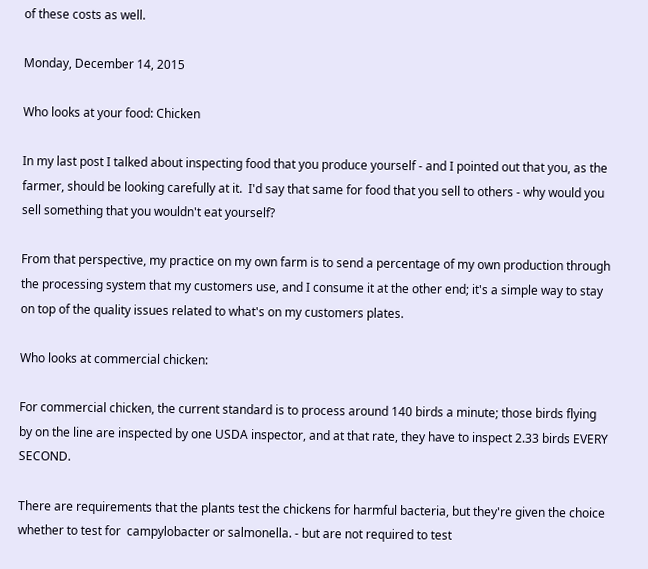of these costs as well.

Monday, December 14, 2015

Who looks at your food: Chicken

In my last post I talked about inspecting food that you produce yourself - and I pointed out that you, as the farmer, should be looking carefully at it.  I'd say that same for food that you sell to others - why would you sell something that you wouldn't eat yourself?

From that perspective, my practice on my own farm is to send a percentage of my own production through the processing system that my customers use, and I consume it at the other end; it's a simple way to stay on top of the quality issues related to what's on my customers plates.

Who looks at commercial chicken:

For commercial chicken, the current standard is to process around 140 birds a minute; those birds flying by on the line are inspected by one USDA inspector, and at that rate, they have to inspect 2.33 birds EVERY SECOND.

There are requirements that the plants test the chickens for harmful bacteria, but they're given the choice whether to test for  campylobacter or salmonella. - but are not required to test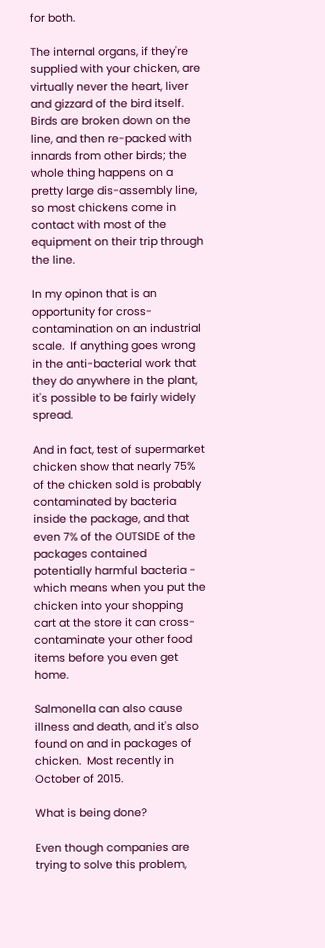for both.

The internal organs, if they're supplied with your chicken, are virtually never the heart, liver and gizzard of the bird itself.  Birds are broken down on the line, and then re-packed with innards from other birds; the whole thing happens on a pretty large dis-assembly line, so most chickens come in contact with most of the equipment on their trip through the line.

In my opinon that is an opportunity for cross-contamination on an industrial scale.  If anything goes wrong in the anti-bacterial work that they do anywhere in the plant, it's possible to be fairly widely spread.

And in fact, test of supermarket chicken show that nearly 75% of the chicken sold is probably contaminated by bacteria inside the package, and that even 7% of the OUTSIDE of the packages contained potentially harmful bacteria - which means when you put the chicken into your shopping cart at the store it can cross-contaminate your other food items before you even get home.

Salmonella can also cause illness and death, and it's also found on and in packages of chicken.  Most recently in October of 2015.

What is being done?

Even though companies are trying to solve this problem,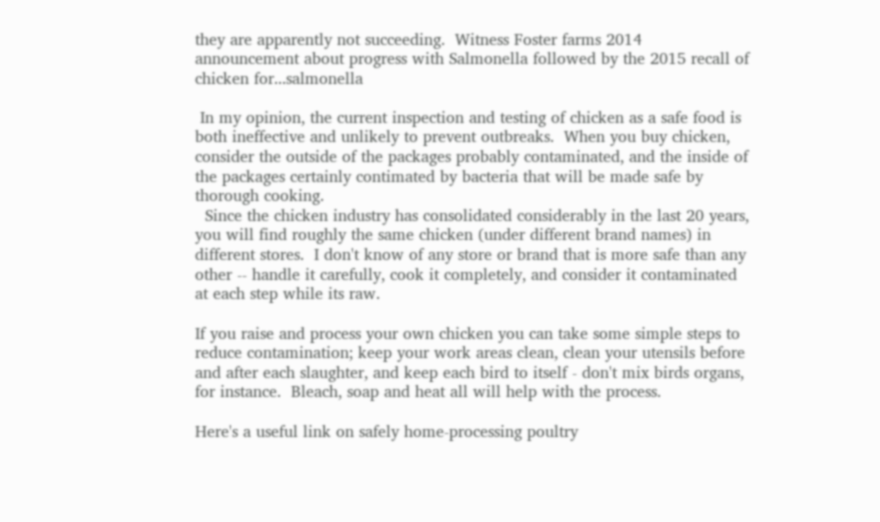they are apparently not succeeding.  Witness Foster farms 2014 announcement about progress with Salmonella followed by the 2015 recall of chicken for...salmonella

 In my opinion, the current inspection and testing of chicken as a safe food is both ineffective and unlikely to prevent outbreaks.  When you buy chicken, consider the outside of the packages probably contaminated, and the inside of the packages certainly contimated by bacteria that will be made safe by thorough cooking.
  Since the chicken industry has consolidated considerably in the last 20 years, you will find roughly the same chicken (under different brand names) in different stores.  I don't know of any store or brand that is more safe than any other -- handle it carefully, cook it completely, and consider it contaminated at each step while its raw.

If you raise and process your own chicken you can take some simple steps to reduce contamination; keep your work areas clean, clean your utensils before and after each slaughter, and keep each bird to itself - don't mix birds organs, for instance.  Bleach, soap and heat all will help with the process.

Here's a useful link on safely home-processing poultry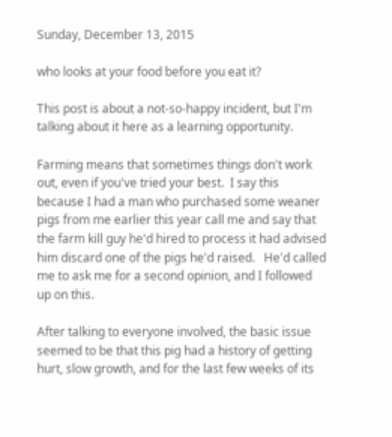Sunday, December 13, 2015

who looks at your food before you eat it?

This post is about a not-so-happy incident, but I'm talking about it here as a learning opportunity.

Farming means that sometimes things don't work out, even if you've tried your best.  I say this because I had a man who purchased some weaner pigs from me earlier this year call me and say that the farm kill guy he'd hired to process it had advised him discard one of the pigs he'd raised.   He'd called me to ask me for a second opinion, and I followed up on this.

After talking to everyone involved, the basic issue seemed to be that this pig had a history of getting hurt, slow growth, and for the last few weeks of its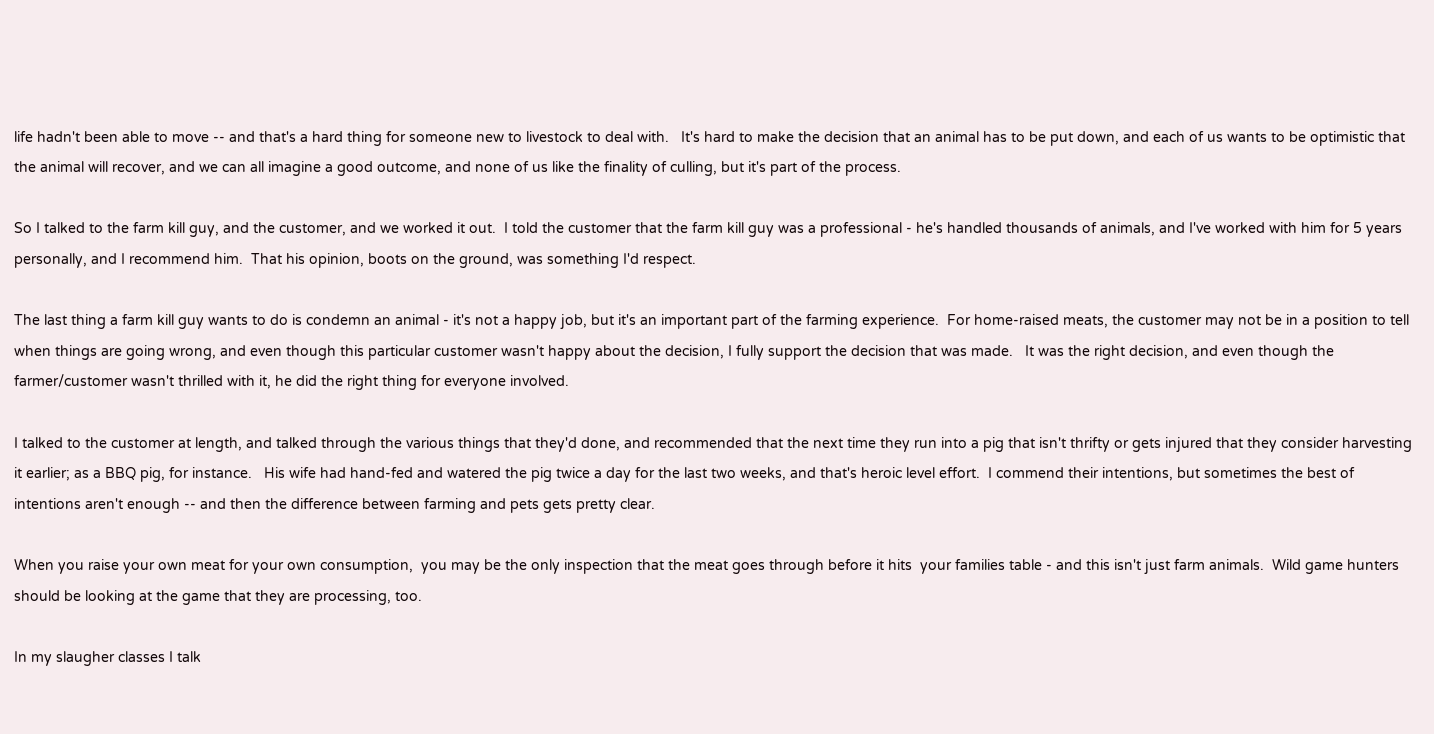life hadn't been able to move -- and that's a hard thing for someone new to livestock to deal with.   It's hard to make the decision that an animal has to be put down, and each of us wants to be optimistic that the animal will recover, and we can all imagine a good outcome, and none of us like the finality of culling, but it's part of the process.

So I talked to the farm kill guy, and the customer, and we worked it out.  I told the customer that the farm kill guy was a professional - he's handled thousands of animals, and I've worked with him for 5 years personally, and I recommend him.  That his opinion, boots on the ground, was something I'd respect.

The last thing a farm kill guy wants to do is condemn an animal - it's not a happy job, but it's an important part of the farming experience.  For home-raised meats, the customer may not be in a position to tell when things are going wrong, and even though this particular customer wasn't happy about the decision, I fully support the decision that was made.   It was the right decision, and even though the farmer/customer wasn't thrilled with it, he did the right thing for everyone involved.

I talked to the customer at length, and talked through the various things that they'd done, and recommended that the next time they run into a pig that isn't thrifty or gets injured that they consider harvesting it earlier; as a BBQ pig, for instance.   His wife had hand-fed and watered the pig twice a day for the last two weeks, and that's heroic level effort.  I commend their intentions, but sometimes the best of intentions aren't enough -- and then the difference between farming and pets gets pretty clear.

When you raise your own meat for your own consumption,  you may be the only inspection that the meat goes through before it hits  your families table - and this isn't just farm animals.  Wild game hunters should be looking at the game that they are processing, too.

In my slaugher classes I talk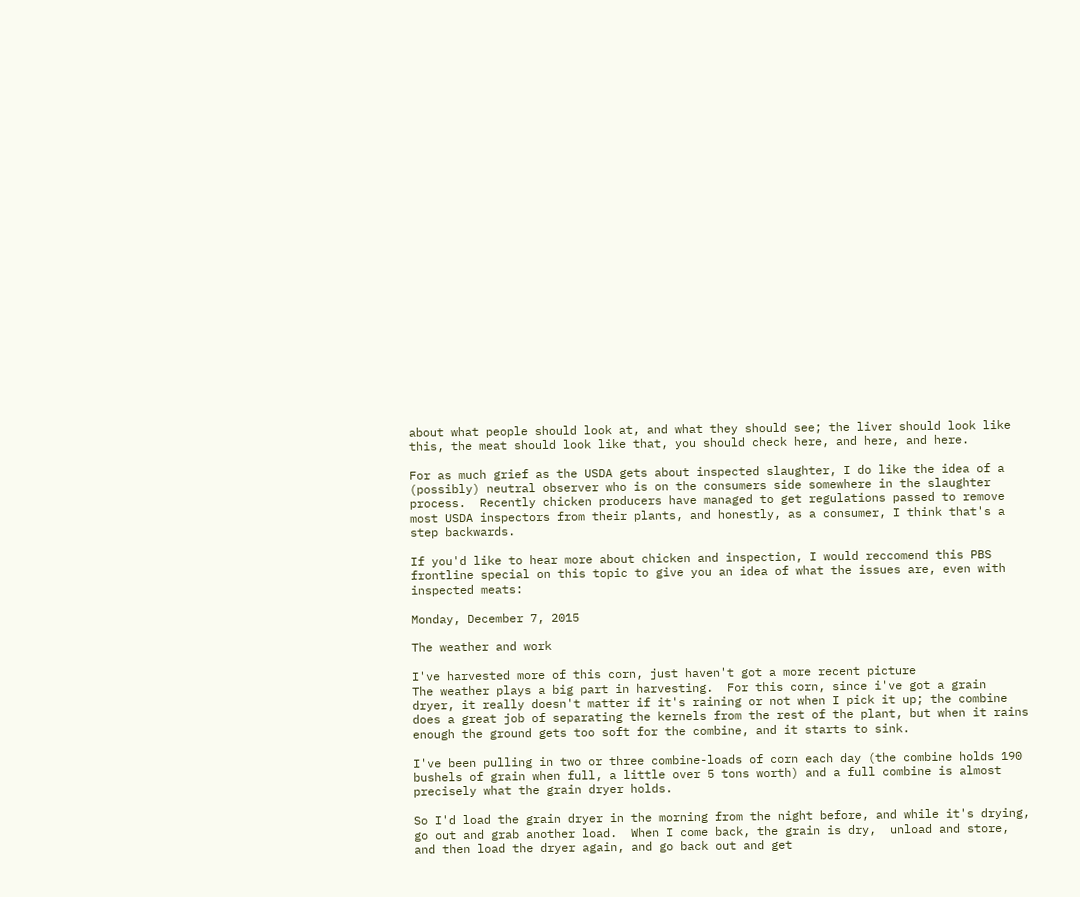about what people should look at, and what they should see; the liver should look like this, the meat should look like that, you should check here, and here, and here.

For as much grief as the USDA gets about inspected slaughter, I do like the idea of a (possibly) neutral observer who is on the consumers side somewhere in the slaughter process.  Recently chicken producers have managed to get regulations passed to remove most USDA inspectors from their plants, and honestly, as a consumer, I think that's a step backwards.

If you'd like to hear more about chicken and inspection, I would reccomend this PBS frontline special on this topic to give you an idea of what the issues are, even with inspected meats:

Monday, December 7, 2015

The weather and work

I've harvested more of this corn, just haven't got a more recent picture
The weather plays a big part in harvesting.  For this corn, since i've got a grain dryer, it really doesn't matter if it's raining or not when I pick it up; the combine does a great job of separating the kernels from the rest of the plant, but when it rains enough the ground gets too soft for the combine, and it starts to sink.

I've been pulling in two or three combine-loads of corn each day (the combine holds 190 bushels of grain when full, a little over 5 tons worth) and a full combine is almost precisely what the grain dryer holds.

So I'd load the grain dryer in the morning from the night before, and while it's drying, go out and grab another load.  When I come back, the grain is dry,  unload and store, and then load the dryer again, and go back out and get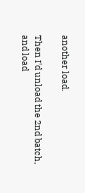another load.

Then I'd unload the 2nd batch, and load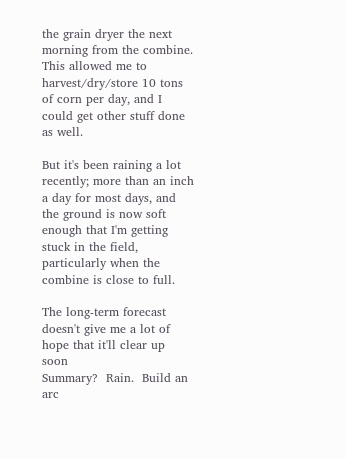the grain dryer the next morning from the combine.  This allowed me to harvest/dry/store 10 tons of corn per day, and I could get other stuff done as well.

But it's been raining a lot recently; more than an inch a day for most days, and the ground is now soft enough that I'm getting stuck in the field, particularly when the combine is close to full.

The long-term forecast doesn't give me a lot of hope that it'll clear up soon
Summary?  Rain.  Build an arc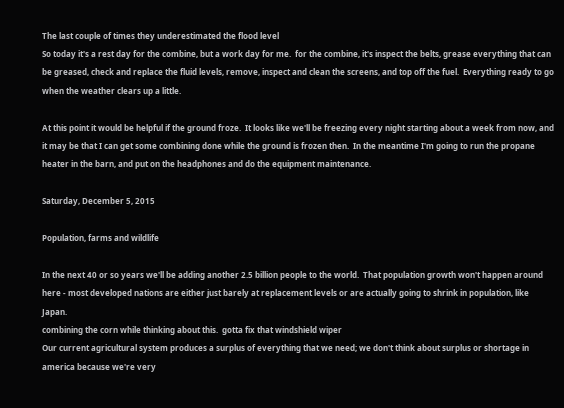The last couple of times they underestimated the flood level
So today it's a rest day for the combine, but a work day for me.  for the combine, it's inspect the belts, grease everything that can be greased, check and replace the fluid levels, remove, inspect and clean the screens, and top off the fuel.  Everything ready to go when the weather clears up a little.

At this point it would be helpful if the ground froze.  It looks like we'll be freezing every night starting about a week from now, and it may be that I can get some combining done while the ground is frozen then.  In the meantime I'm going to run the propane heater in the barn, and put on the headphones and do the equipment maintenance.

Saturday, December 5, 2015

Population, farms and wildlife

In the next 40 or so years we'll be adding another 2.5 billion people to the world.  That population growth won't happen around here - most developed nations are either just barely at replacement levels or are actually going to shrink in population, like Japan.
combining the corn while thinking about this.  gotta fix that windshield wiper
Our current agricultural system produces a surplus of everything that we need; we don't think about surplus or shortage in america because we're very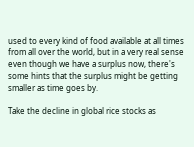used to every kind of food available at all times from all over the world, but in a very real sense even though we have a surplus now, there's some hints that the surplus might be getting smaller as time goes by.

Take the decline in global rice stocks as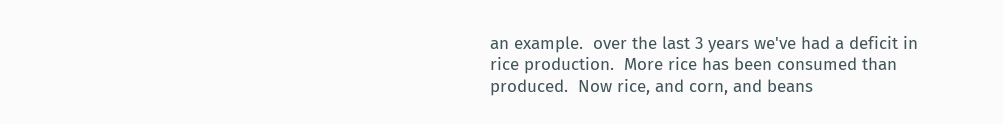an example.  over the last 3 years we've had a deficit in rice production.  More rice has been consumed than produced.  Now rice, and corn, and beans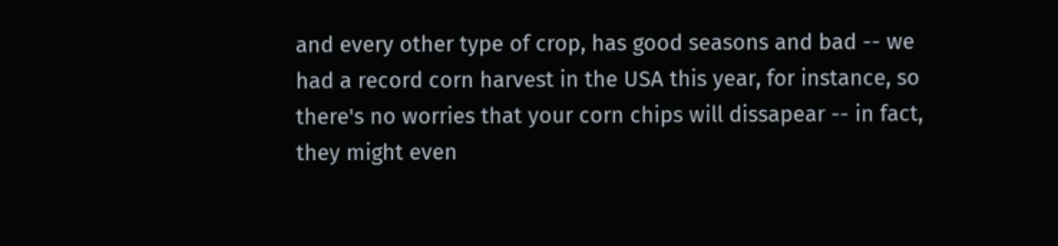and every other type of crop, has good seasons and bad -- we had a record corn harvest in the USA this year, for instance, so there's no worries that your corn chips will dissapear -- in fact, they might even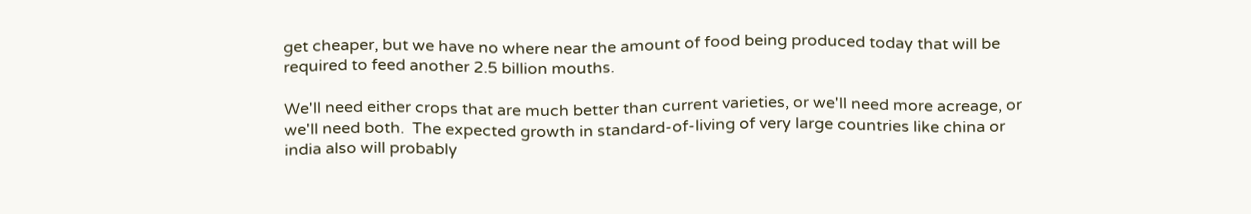get cheaper, but we have no where near the amount of food being produced today that will be required to feed another 2.5 billion mouths.

We'll need either crops that are much better than current varieties, or we'll need more acreage, or we'll need both.  The expected growth in standard-of-living of very large countries like china or india also will probably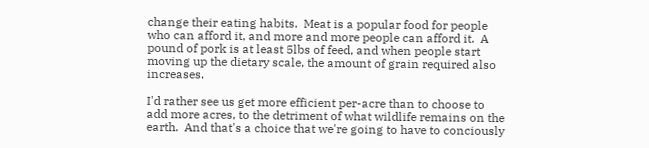change their eating habits.  Meat is a popular food for people who can afford it, and more and more people can afford it.  A pound of pork is at least 5lbs of feed, and when people start moving up the dietary scale, the amount of grain required also increases.

I'd rather see us get more efficient per-acre than to choose to add more acres, to the detriment of what wildlife remains on the earth.  And that's a choice that we're going to have to conciously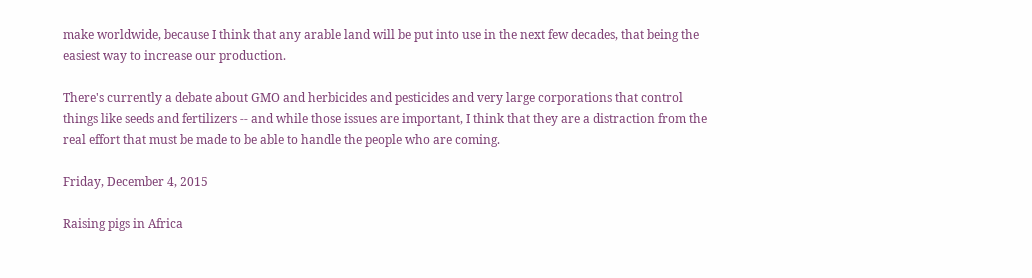make worldwide, because I think that any arable land will be put into use in the next few decades, that being the easiest way to increase our production.

There's currently a debate about GMO and herbicides and pesticides and very large corporations that control things like seeds and fertilizers -- and while those issues are important, I think that they are a distraction from the real effort that must be made to be able to handle the people who are coming.

Friday, December 4, 2015

Raising pigs in Africa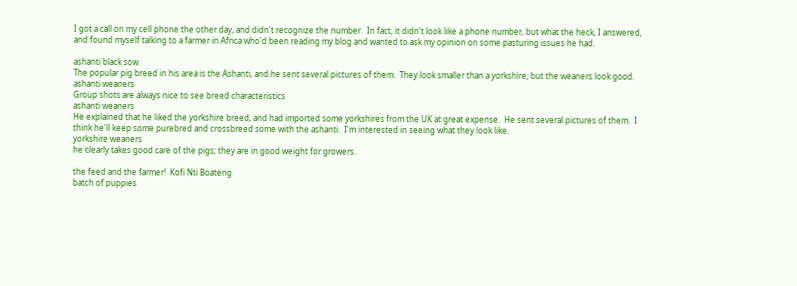I got a call on my cell phone the other day, and didn't recognize the number.  In fact, it didn't look like a phone number, but what the heck, I answered, and found myself talking to a farmer in Africa who'd been reading my blog and wanted to ask my opinion on some pasturing issues he had.

ashanti black sow
The popular pig breed in his area is the Ashanti, and he sent several pictures of them.  They look smaller than a yorkshire, but the weaners look good.
ashanti weaners
Group shots are always nice to see breed characteristics
ashanti weaners
He explained that he liked the yorkshire breed, and had imported some yorkshires from the UK at great expense.  He sent several pictures of them.  I think he'll keep some purebred and crossbreed some with the ashanti.  I'm interested in seeing what they look like.
yorkshire weaners
he clearly takes good care of the pigs; they are in good weight for growers.

the feed and the farmer!  Kofi Nti Boateng
batch of puppies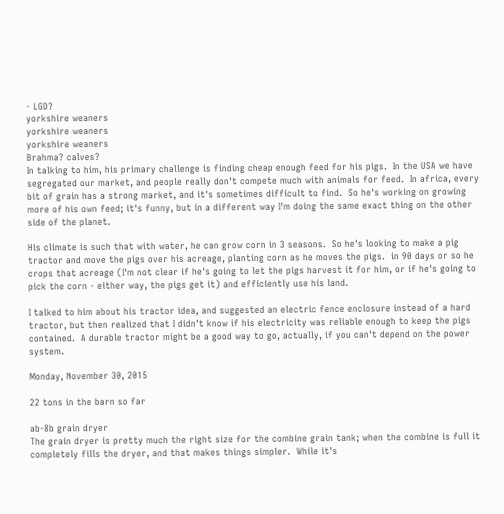- LGD?
yorkshire weaners
yorkshire weaners
yorkshire weaners
Brahma? calves?
In talking to him, his primary challenge is finding cheap enough feed for his pigs.  In the USA we have segregated our market, and people really don't compete much with animals for feed.  In africa, every bit of grain has a strong market, and it's sometimes difficult to find.  So he's working on growing more of his own feed; it's funny, but in a different way I'm doing the same exact thing on the other side of the planet.

His climate is such that with water, he can grow corn in 3 seasons.  So he's looking to make a pig tractor and move the pigs over his acreage, planting corn as he moves the pigs.  in 90 days or so he crops that acreage (I'm not clear if he's going to let the pigs harvest it for him, or if he's going to pick the corn - either way, the pigs get it) and efficiently use his land.

I talked to him about his tractor idea, and suggested an electric fence enclosure instead of a hard tractor, but then realized that I didn't know if his electricity was reliable enough to keep the pigs contained.  A durable tractor might be a good way to go, actually, if you can't depend on the power system.

Monday, November 30, 2015

22 tons in the barn so far

ab-8b grain dryer
The grain dryer is pretty much the right size for the combine grain tank; when the combine is full it completely fills the dryer, and that makes things simpler.  While it's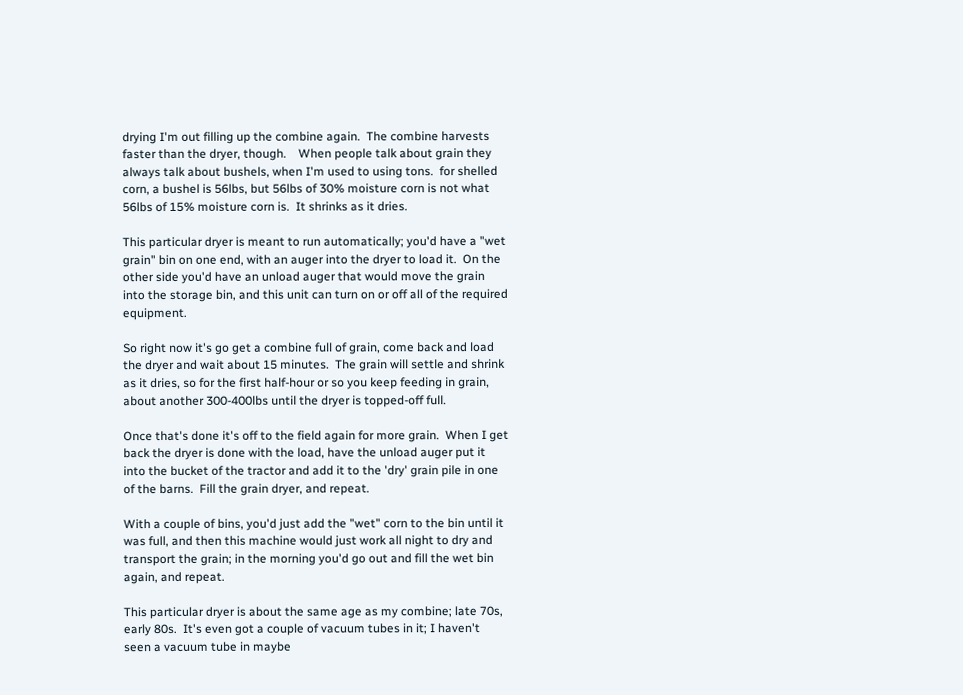drying I'm out filling up the combine again.  The combine harvests faster than the dryer, though.    When people talk about grain they always talk about bushels, when I'm used to using tons.  for shelled corn, a bushel is 56lbs, but 56lbs of 30% moisture corn is not what 56lbs of 15% moisture corn is.  It shrinks as it dries.

This particular dryer is meant to run automatically; you'd have a "wet grain" bin on one end, with an auger into the dryer to load it.  On the other side you'd have an unload auger that would move the grain into the storage bin, and this unit can turn on or off all of the required equipment.

So right now it's go get a combine full of grain, come back and load the dryer and wait about 15 minutes.  The grain will settle and shrink as it dries, so for the first half-hour or so you keep feeding in grain, about another 300-400lbs until the dryer is topped-off full.

Once that's done it's off to the field again for more grain.  When I get back the dryer is done with the load, have the unload auger put it into the bucket of the tractor and add it to the 'dry' grain pile in one of the barns.  Fill the grain dryer, and repeat.

With a couple of bins, you'd just add the "wet" corn to the bin until it was full, and then this machine would just work all night to dry and transport the grain; in the morning you'd go out and fill the wet bin again, and repeat.

This particular dryer is about the same age as my combine; late 70s, early 80s.  It's even got a couple of vacuum tubes in it; I haven't seen a vacuum tube in maybe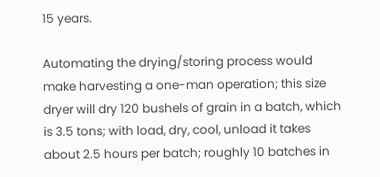15 years.

Automating the drying/storing process would make harvesting a one-man operation; this size dryer will dry 120 bushels of grain in a batch, which is 3.5 tons; with load, dry, cool, unload it takes about 2.5 hours per batch; roughly 10 batches in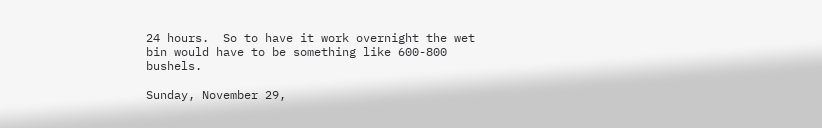24 hours.  So to have it work overnight the wet bin would have to be something like 600-800 bushels.

Sunday, November 29,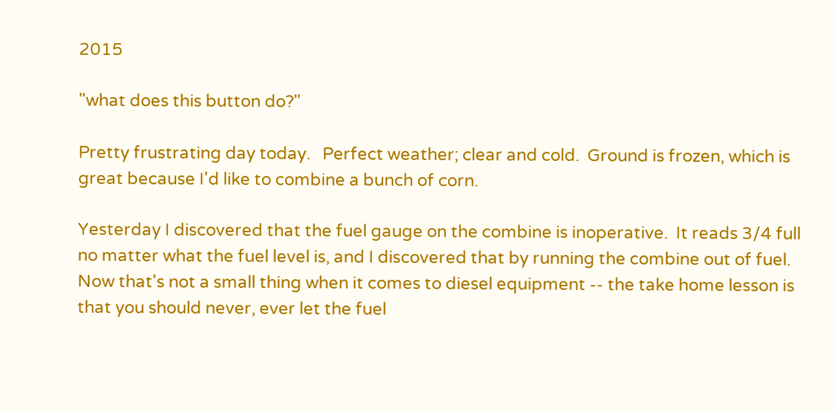2015

"what does this button do?"

Pretty frustrating day today.   Perfect weather; clear and cold.  Ground is frozen, which is great because I'd like to combine a bunch of corn.

Yesterday I discovered that the fuel gauge on the combine is inoperative.  It reads 3/4 full no matter what the fuel level is, and I discovered that by running the combine out of fuel.  Now that's not a small thing when it comes to diesel equipment -- the take home lesson is that you should never, ever let the fuel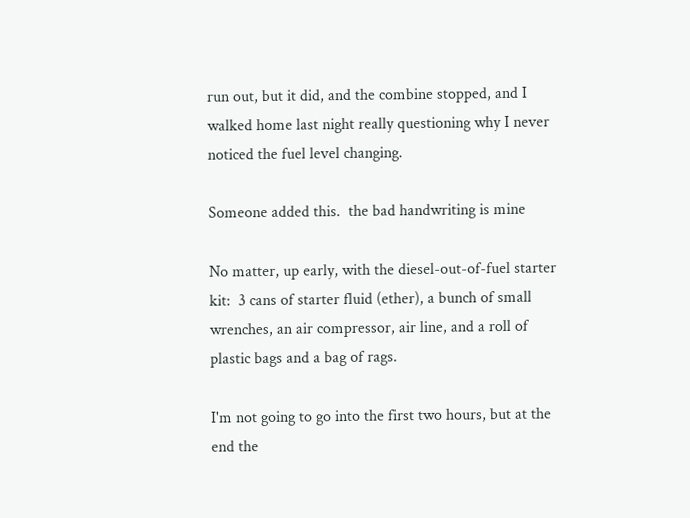run out, but it did, and the combine stopped, and I walked home last night really questioning why I never noticed the fuel level changing.

Someone added this.  the bad handwriting is mine

No matter, up early, with the diesel-out-of-fuel starter kit:  3 cans of starter fluid (ether), a bunch of small wrenches, an air compressor, air line, and a roll of plastic bags and a bag of rags.

I'm not going to go into the first two hours, but at the end the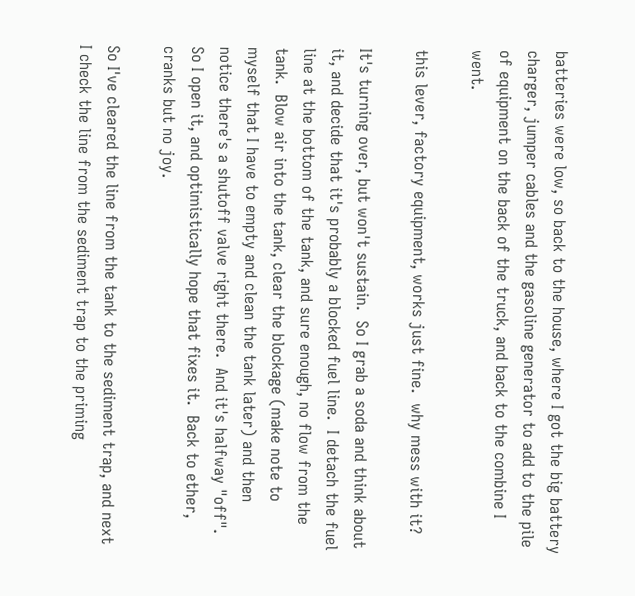batteries were low, so back to the house, where I got the big battery charger, jumper cables and the gasoline generator to add to the pile of equipment on the back of the truck, and back to the combine I went.

this lever, factory equipment, works just fine.  why mess with it?

It's turning over, but won't sustain.  So I grab a soda and think about it, and decide that it's probably a blocked fuel line.  I detach the fuel line at the bottom of the tank, and sure enough, no flow from the tank.  Blow air into the tank, clear the blockage (make note to myself that I have to empty and clean the tank later) and then notice there's a shutoff valve right there.  And it's halfway "off".  So I open it, and optimistically hope that fixes it.  Back to ether, cranks but no joy.

So I've cleared the line from the tank to the sediment trap, and next I check the line from the sediment trap to the priming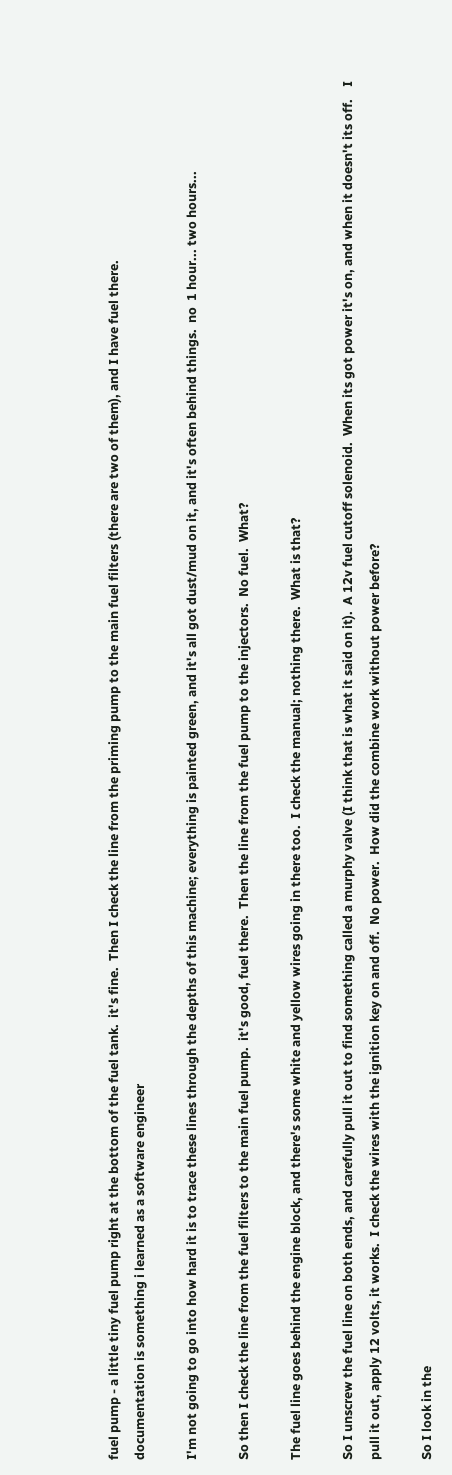fuel pump - a little tiny fuel pump right at the bottom of the fuel tank.  it's fine.  Then I check the line from the priming pump to the main fuel filters (there are two of them), and I have fuel there.
documentation is something i learned as a software engineer

I'm not going to go into how hard it is to trace these lines through the depths of this machine; everything is painted green, and it's all got dust/mud on it, and it's often behind things.  no  1 hour... two hours...

So then I check the line from the fuel filters to the main fuel pump.  it's good, fuel there.  Then the line from the fuel pump to the injectors.  No fuel.  What?

The fuel line goes behind the engine block, and there's some white and yellow wires going in there too.  I check the manual; nothing there.  What is that?

So I unscrew the fuel line on both ends, and carefully pull it out to find something called a murphy valve (I think that is what it said on it).  A 12v fuel cutoff solenoid.  When its got power it's on, and when it doesn't its off.    I pull it out, apply 12 volts, it works.  I check the wires with the ignition key on and off.  No power.  How did the combine work without power before?

So I look in the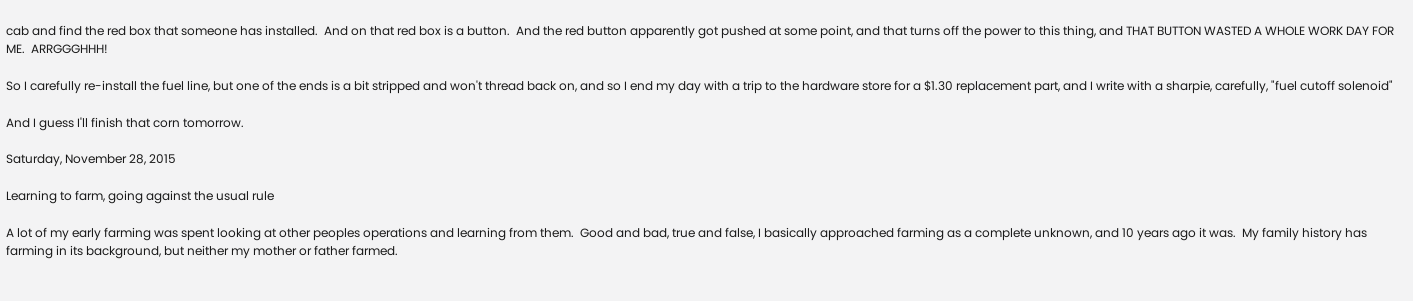cab and find the red box that someone has installed.  And on that red box is a button.  And the red button apparently got pushed at some point, and that turns off the power to this thing, and THAT BUTTON WASTED A WHOLE WORK DAY FOR ME.  ARRGGGHHH!

So I carefully re-install the fuel line, but one of the ends is a bit stripped and won't thread back on, and so I end my day with a trip to the hardware store for a $1.30 replacement part, and I write with a sharpie, carefully, "fuel cutoff solenoid"

And I guess I'll finish that corn tomorrow.

Saturday, November 28, 2015

Learning to farm, going against the usual rule

A lot of my early farming was spent looking at other peoples operations and learning from them.  Good and bad, true and false, I basically approached farming as a complete unknown, and 10 years ago it was.  My family history has farming in its background, but neither my mother or father farmed.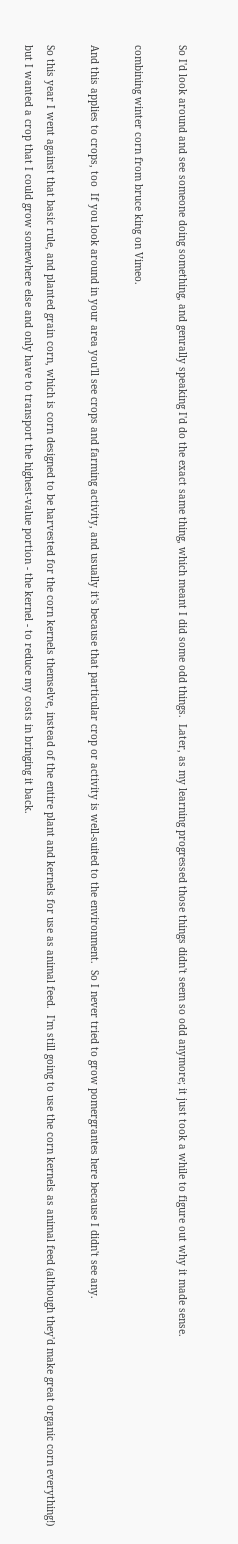So I'd look around and see someone doing something, and genrally speaking I'd do the exact same thing, which meant I did some odd things.  Later, as my learning progressed those things didn't seem so odd anymore; it just took a while to figure out why it made sense.

combining winter corn from bruce king on Vimeo.

And this applies to crops, too  If you look around in your area you'll see crops and farming activity, and usually it's because that particular crop or activity is well-suited to the environment.  So I never tried to grow pomergrantes here because I didn't see any.

So this year I went against that basic rule, and planted grain corn, which is corn designed to be harvested for the corn kernels themselve, instead of the entire plant and kernels for use as animal feed.  I'm still going to use the corn kernels as animal feed (although they'd make great organic corn everything!) but I wanted a crop that I could grow somewhere else and only have to transport the highest-value portion - the kernel - to reduce my costs in bringing it back.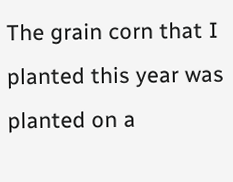The grain corn that I planted this year was planted on a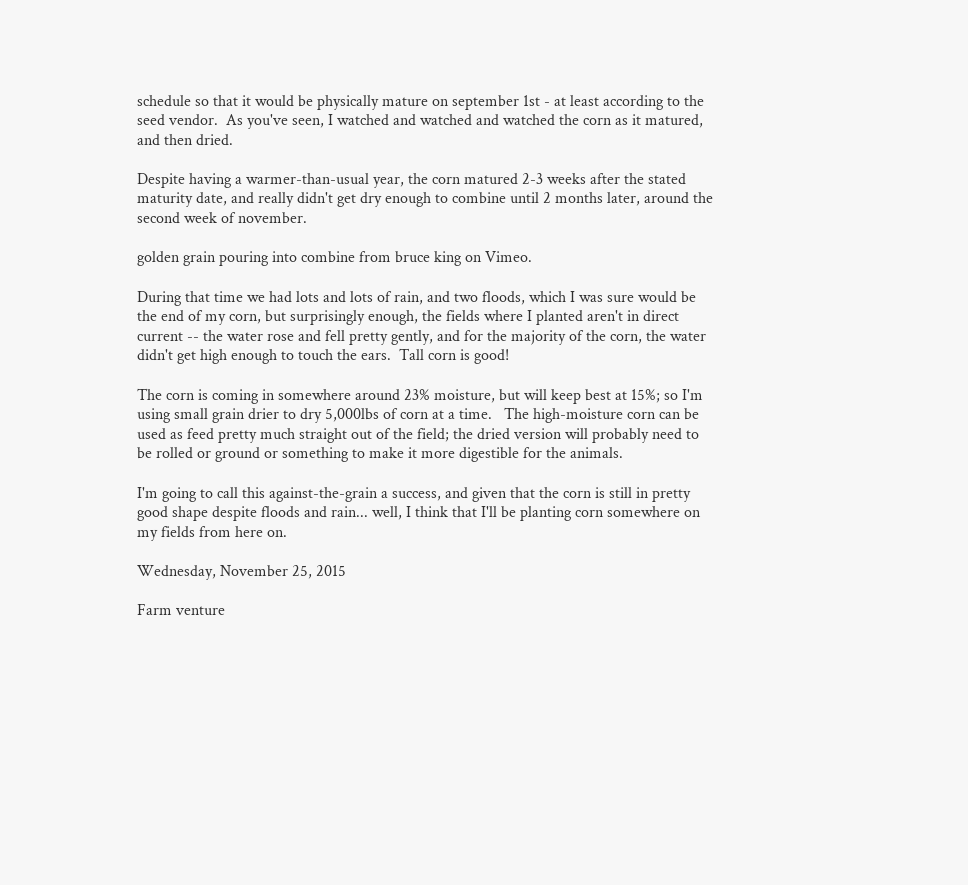schedule so that it would be physically mature on september 1st - at least according to the seed vendor.  As you've seen, I watched and watched and watched the corn as it matured, and then dried.

Despite having a warmer-than-usual year, the corn matured 2-3 weeks after the stated maturity date, and really didn't get dry enough to combine until 2 months later, around the second week of november.

golden grain pouring into combine from bruce king on Vimeo.

During that time we had lots and lots of rain, and two floods, which I was sure would be the end of my corn, but surprisingly enough, the fields where I planted aren't in direct current -- the water rose and fell pretty gently, and for the majority of the corn, the water didn't get high enough to touch the ears.  Tall corn is good!

The corn is coming in somewhere around 23% moisture, but will keep best at 15%; so I'm using small grain drier to dry 5,000lbs of corn at a time.   The high-moisture corn can be  used as feed pretty much straight out of the field; the dried version will probably need to be rolled or ground or something to make it more digestible for the animals.

I'm going to call this against-the-grain a success, and given that the corn is still in pretty good shape despite floods and rain... well, I think that I'll be planting corn somewhere on my fields from here on.

Wednesday, November 25, 2015

Farm venture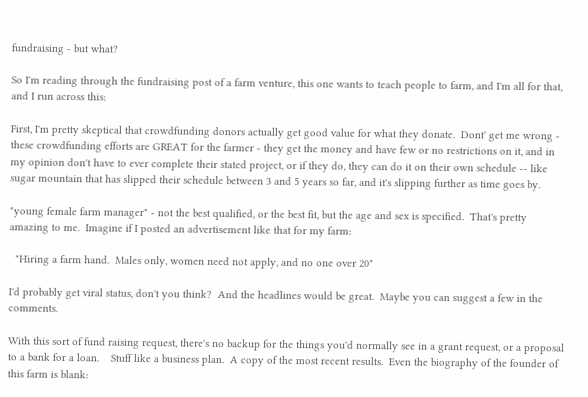fundraising - but what?

So I'm reading through the fundraising post of a farm venture, this one wants to teach people to farm, and I'm all for that, and I run across this:

First, I'm pretty skeptical that crowdfunding donors actually get good value for what they donate.  Dont' get me wrong - these crowdfunding efforts are GREAT for the farmer - they get the money and have few or no restrictions on it, and in my opinion don't have to ever complete their stated project, or if they do, they can do it on their own schedule -- like sugar mountain that has slipped their schedule between 3 and 5 years so far, and it's slipping further as time goes by.

"young female farm manager" - not the best qualified, or the best fit, but the age and sex is specified.  That's pretty amazing to me.  Imagine if I posted an advertisement like that for my farm:

  "Hiring a farm hand.  Males only, women need not apply, and no one over 20"

I'd probably get viral status, don't you think?  And the headlines would be great.  Maybe you can suggest a few in the comments.

With this sort of fund raising request, there's no backup for the things you'd normally see in a grant request, or a proposal to a bank for a loan.    Stuff like a business plan.  A copy of the most recent results.  Even the biography of the founder of this farm is blank: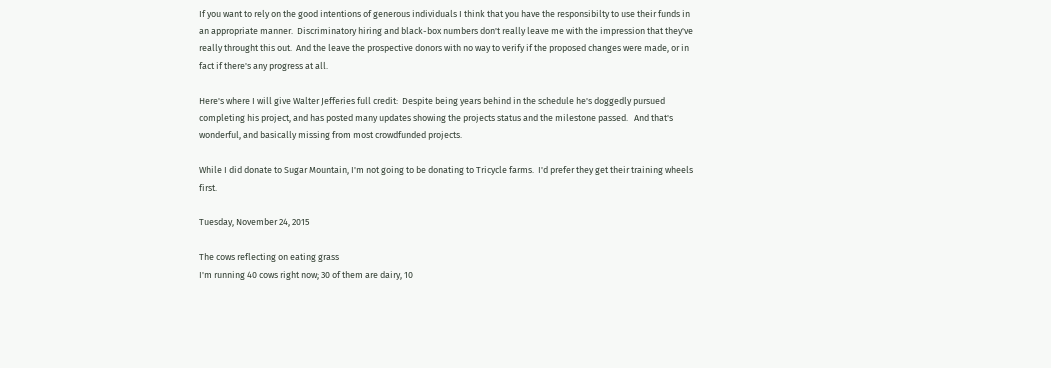If you want to rely on the good intentions of generous individuals I think that you have the responsibilty to use their funds in an appropriate manner.  Discriminatory hiring and black-box numbers don't really leave me with the impression that they've really throught this out.  And the leave the prospective donors with no way to verify if the proposed changes were made, or in fact if there's any progress at all.

Here's where I will give Walter Jefferies full credit:  Despite being years behind in the schedule he's doggedly pursued completing his project, and has posted many updates showing the projects status and the milestone passed.   And that's wonderful, and basically missing from most crowdfunded projects.

While I did donate to Sugar Mountain, I'm not going to be donating to Tricycle farms.  I'd prefer they get their training wheels first.

Tuesday, November 24, 2015

The cows reflecting on eating grass
I'm running 40 cows right now; 30 of them are dairy, 10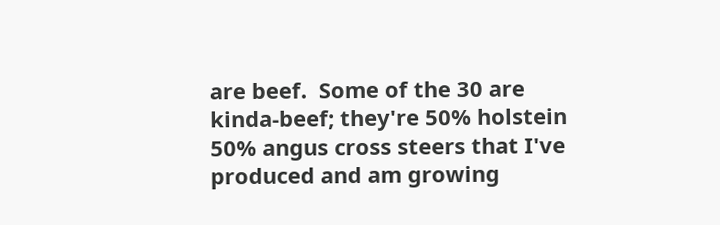are beef.  Some of the 30 are kinda-beef; they're 50% holstein 50% angus cross steers that I've produced and am growing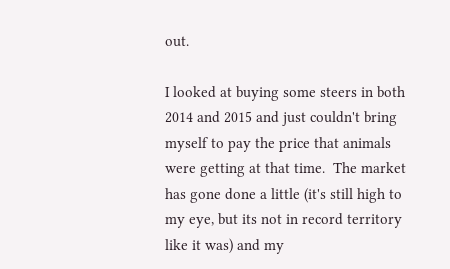out.

I looked at buying some steers in both 2014 and 2015 and just couldn't bring myself to pay the price that animals were getting at that time.  The market has gone done a little (it's still high to my eye, but its not in record territory like it was) and my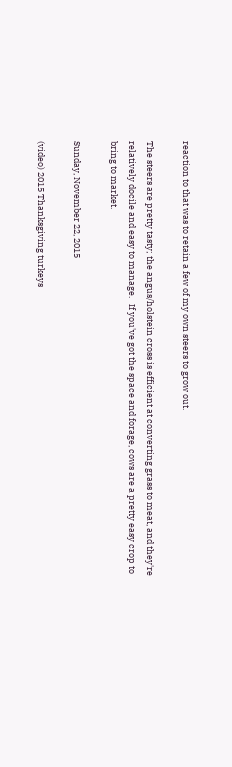reaction to that was to retain a few of my own steers to grow out.

The steers are pretty tasty; the angus/holstein cross is efficient at converting grass to meat, and they're relatively docile and easy to manage.   If you've got the space and forage, cows are a pretty easy crop to bring to market.

Sunday, November 22, 2015

(video) 2015 Thanksgiving turkeys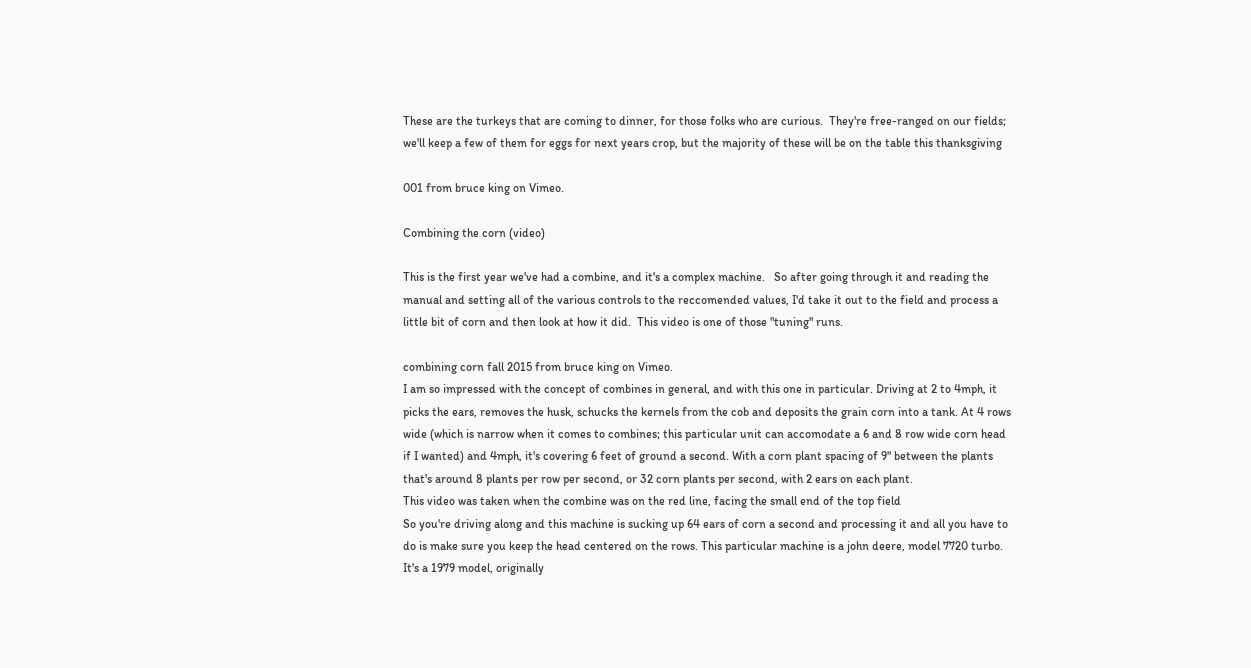These are the turkeys that are coming to dinner, for those folks who are curious.  They're free-ranged on our fields; we'll keep a few of them for eggs for next years crop, but the majority of these will be on the table this thanksgiving

001 from bruce king on Vimeo.

Combining the corn (video)

This is the first year we've had a combine, and it's a complex machine.   So after going through it and reading the manual and setting all of the various controls to the reccomended values, I'd take it out to the field and process a little bit of corn and then look at how it did.  This video is one of those "tuning" runs.

combining corn fall 2015 from bruce king on Vimeo.
I am so impressed with the concept of combines in general, and with this one in particular. Driving at 2 to 4mph, it picks the ears, removes the husk, schucks the kernels from the cob and deposits the grain corn into a tank. At 4 rows wide (which is narrow when it comes to combines; this particular unit can accomodate a 6 and 8 row wide corn head if I wanted) and 4mph, it's covering 6 feet of ground a second. With a corn plant spacing of 9" between the plants that's around 8 plants per row per second, or 32 corn plants per second, with 2 ears on each plant.
This video was taken when the combine was on the red line, facing the small end of the top field
So you're driving along and this machine is sucking up 64 ears of corn a second and processing it and all you have to do is make sure you keep the head centered on the rows. This particular machine is a john deere, model 7720 turbo. It's a 1979 model, originally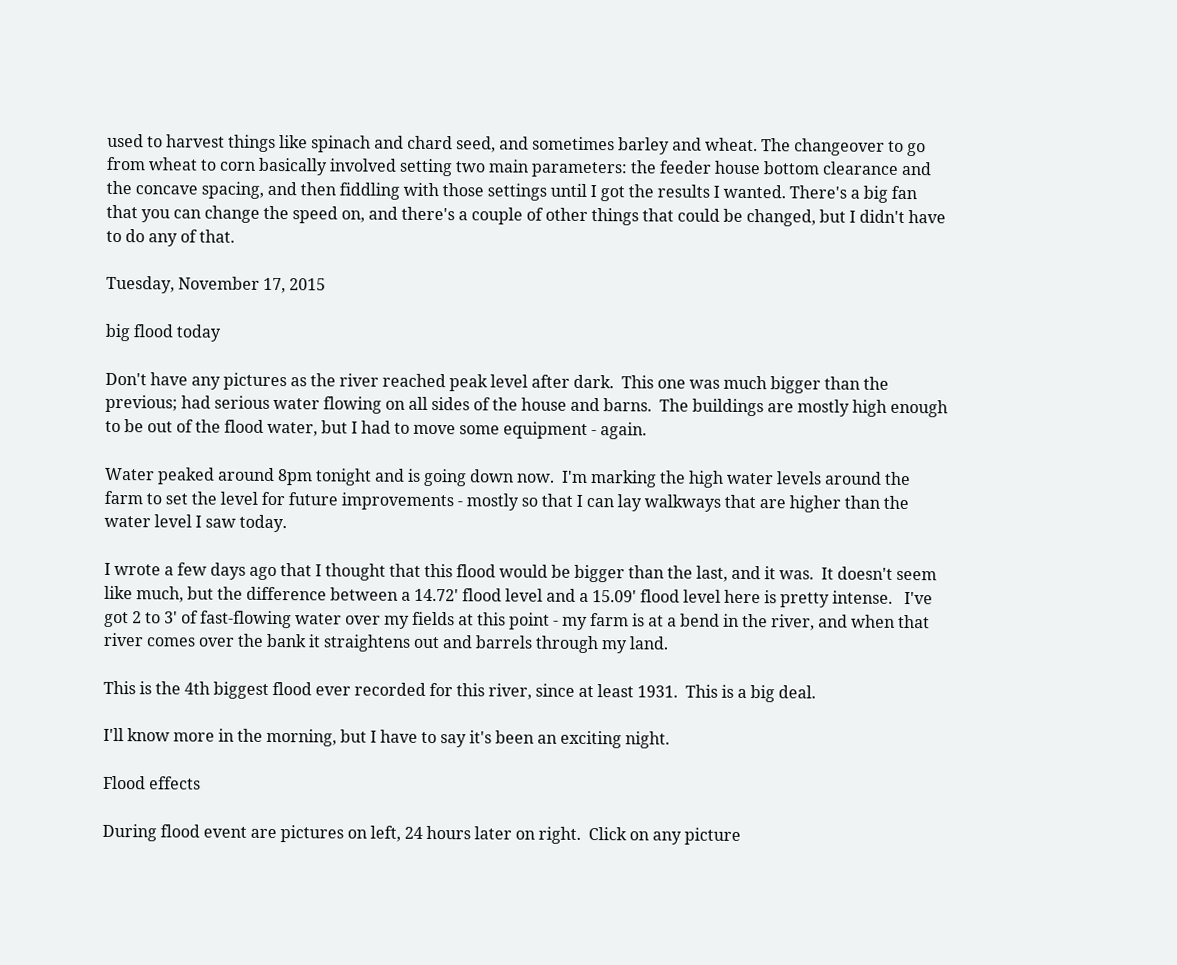used to harvest things like spinach and chard seed, and sometimes barley and wheat. The changeover to go from wheat to corn basically involved setting two main parameters: the feeder house bottom clearance and the concave spacing, and then fiddling with those settings until I got the results I wanted. There's a big fan that you can change the speed on, and there's a couple of other things that could be changed, but I didn't have to do any of that.

Tuesday, November 17, 2015

big flood today

Don't have any pictures as the river reached peak level after dark.  This one was much bigger than the previous; had serious water flowing on all sides of the house and barns.  The buildings are mostly high enough to be out of the flood water, but I had to move some equipment - again.

Water peaked around 8pm tonight and is going down now.  I'm marking the high water levels around the farm to set the level for future improvements - mostly so that I can lay walkways that are higher than the water level I saw today.

I wrote a few days ago that I thought that this flood would be bigger than the last, and it was.  It doesn't seem like much, but the difference between a 14.72' flood level and a 15.09' flood level here is pretty intense.   I've got 2 to 3' of fast-flowing water over my fields at this point - my farm is at a bend in the river, and when that river comes over the bank it straightens out and barrels through my land.

This is the 4th biggest flood ever recorded for this river, since at least 1931.  This is a big deal.

I'll know more in the morning, but I have to say it's been an exciting night.

Flood effects

During flood event are pictures on left, 24 hours later on right.  Click on any picture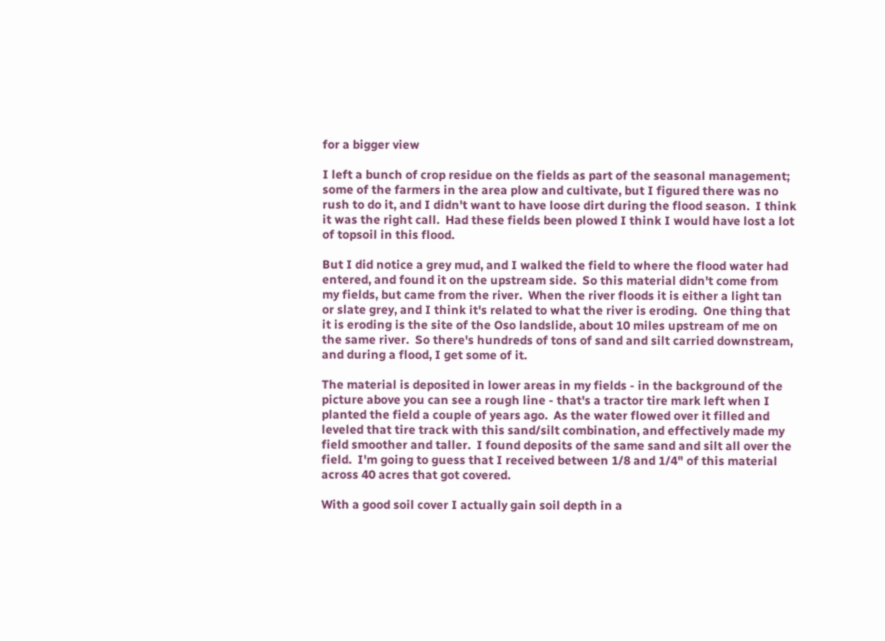for a bigger view

I left a bunch of crop residue on the fields as part of the seasonal management; some of the farmers in the area plow and cultivate, but I figured there was no rush to do it, and I didn't want to have loose dirt during the flood season.  I think it was the right call.  Had these fields been plowed I think I would have lost a lot of topsoil in this flood.

But I did notice a grey mud, and I walked the field to where the flood water had entered, and found it on the upstream side.  So this material didn't come from my fields, but came from the river.  When the river floods it is either a light tan or slate grey, and I think it's related to what the river is eroding.  One thing that it is eroding is the site of the Oso landslide, about 10 miles upstream of me on the same river.  So there's hundreds of tons of sand and silt carried downstream, and during a flood, I get some of it.

The material is deposited in lower areas in my fields - in the background of the picture above you can see a rough line - that's a tractor tire mark left when I planted the field a couple of years ago.  As the water flowed over it filled and leveled that tire track with this sand/silt combination, and effectively made my field smoother and taller.  I found deposits of the same sand and silt all over the field.  I'm going to guess that I received between 1/8 and 1/4" of this material across 40 acres that got covered.

With a good soil cover I actually gain soil depth in a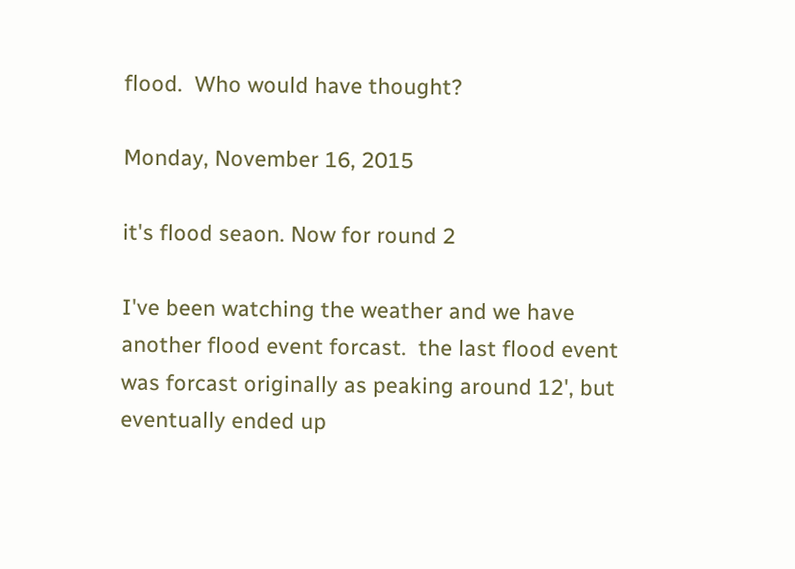flood.  Who would have thought?

Monday, November 16, 2015

it's flood seaon. Now for round 2

I've been watching the weather and we have another flood event forcast.  the last flood event was forcast originally as peaking around 12', but eventually ended up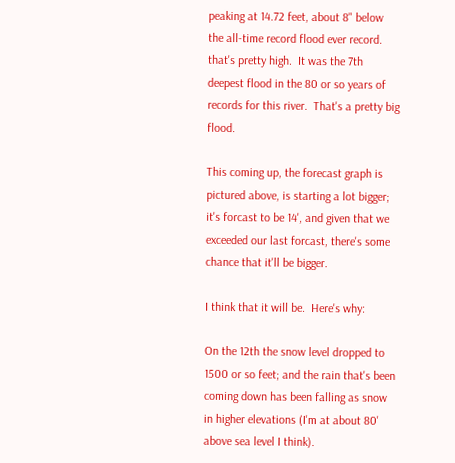peaking at 14.72 feet, about 8" below the all-time record flood ever record.  that's pretty high.  It was the 7th deepest flood in the 80 or so years of records for this river.  That's a pretty big flood.

This coming up, the forecast graph is pictured above, is starting a lot bigger; it's forcast to be 14', and given that we exceeded our last forcast, there's some chance that it'll be bigger.

I think that it will be.  Here's why:

On the 12th the snow level dropped to 1500 or so feet; and the rain that's been coming down has been falling as snow in higher elevations (I'm at about 80' above sea level I think).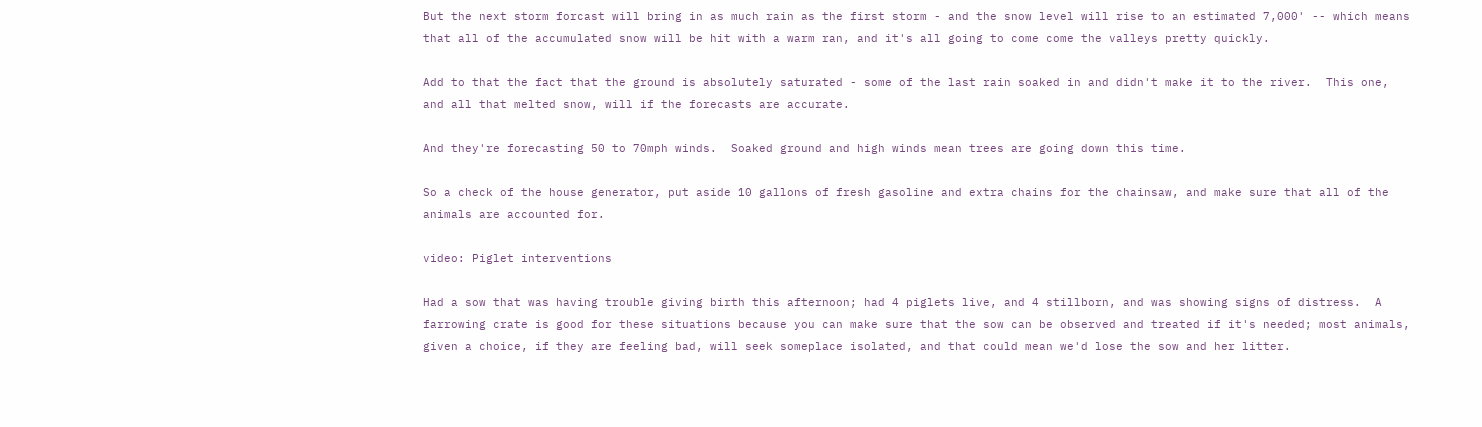But the next storm forcast will bring in as much rain as the first storm - and the snow level will rise to an estimated 7,000' -- which means that all of the accumulated snow will be hit with a warm ran, and it's all going to come come the valleys pretty quickly.

Add to that the fact that the ground is absolutely saturated - some of the last rain soaked in and didn't make it to the river.  This one, and all that melted snow, will if the forecasts are accurate.

And they're forecasting 50 to 70mph winds.  Soaked ground and high winds mean trees are going down this time.

So a check of the house generator, put aside 10 gallons of fresh gasoline and extra chains for the chainsaw, and make sure that all of the animals are accounted for.

video: Piglet interventions

Had a sow that was having trouble giving birth this afternoon; had 4 piglets live, and 4 stillborn, and was showing signs of distress.  A farrowing crate is good for these situations because you can make sure that the sow can be observed and treated if it's needed; most animals, given a choice, if they are feeling bad, will seek someplace isolated, and that could mean we'd lose the sow and her litter.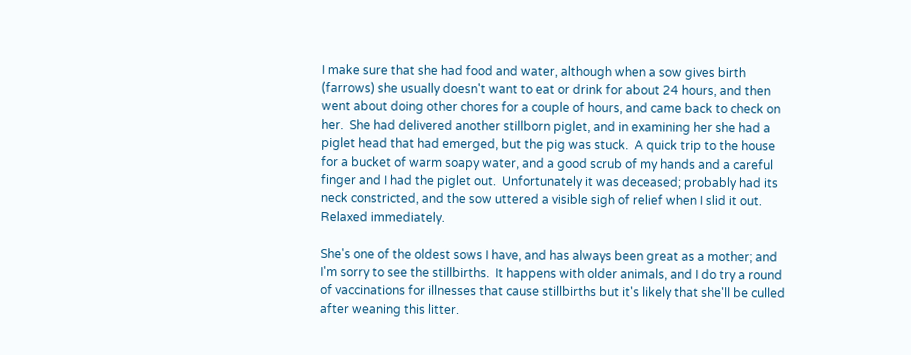I make sure that she had food and water, although when a sow gives birth (farrows) she usually doesn't want to eat or drink for about 24 hours, and then went about doing other chores for a couple of hours, and came back to check on her.  She had delivered another stillborn piglet, and in examining her she had a piglet head that had emerged, but the pig was stuck.  A quick trip to the house for a bucket of warm soapy water, and a good scrub of my hands and a careful finger and I had the piglet out.  Unfortunately it was deceased; probably had its neck constricted, and the sow uttered a visible sigh of relief when I slid it out.  Relaxed immediately.

She's one of the oldest sows I have, and has always been great as a mother; and I'm sorry to see the stillbirths.  It happens with older animals, and I do try a round of vaccinations for illnesses that cause stillbirths but it's likely that she'll be culled after weaning this litter.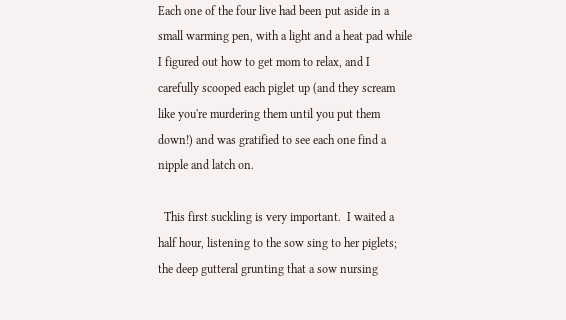Each one of the four live had been put aside in a small warming pen, with a light and a heat pad while I figured out how to get mom to relax, and I carefully scooped each piglet up (and they scream like you're murdering them until you put them down!) and was gratified to see each one find a nipple and latch on.

  This first suckling is very important.  I waited a half hour, listening to the sow sing to her piglets; the deep gutteral grunting that a sow nursing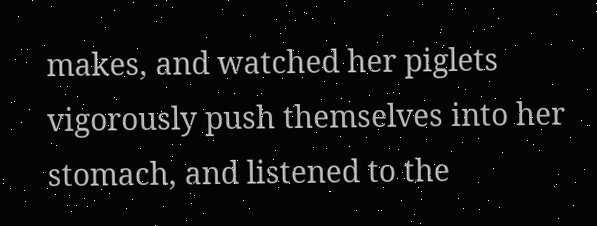makes, and watched her piglets vigorously push themselves into her stomach, and listened to the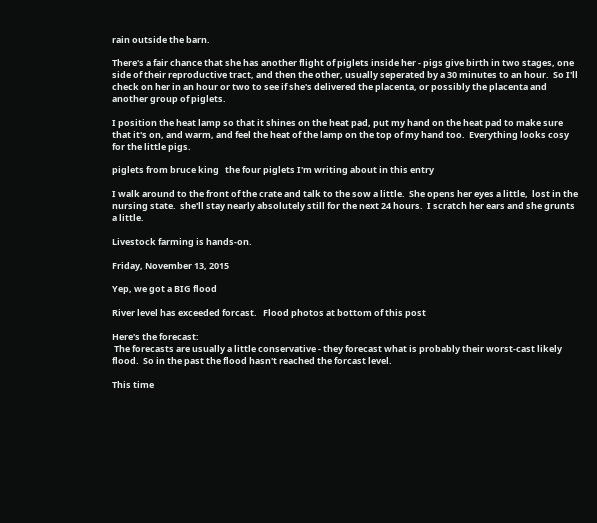rain outside the barn.

There's a fair chance that she has another flight of piglets inside her - pigs give birth in two stages, one side of their reproductive tract, and then the other, usually seperated by a 30 minutes to an hour.  So I'll check on her in an hour or two to see if she's delivered the placenta, or possibly the placenta and another group of piglets.

I position the heat lamp so that it shines on the heat pad, put my hand on the heat pad to make sure that it's on, and warm, and feel the heat of the lamp on the top of my hand too.  Everything looks cosy for the little pigs.

piglets from bruce king   the four piglets I'm writing about in this entry

I walk around to the front of the crate and talk to the sow a little.  She opens her eyes a little,  lost in the nursing state.  she'll stay nearly absolutely still for the next 24 hours.  I scratch her ears and she grunts a little.

Livestock farming is hands-on.

Friday, November 13, 2015

Yep, we got a BIG flood

River level has exceeded forcast.   Flood photos at bottom of this post

Here's the forecast:
 The forecasts are usually a little conservative - they forecast what is probably their worst-cast likely flood.  So in the past the flood hasn't reached the forcast level.

This time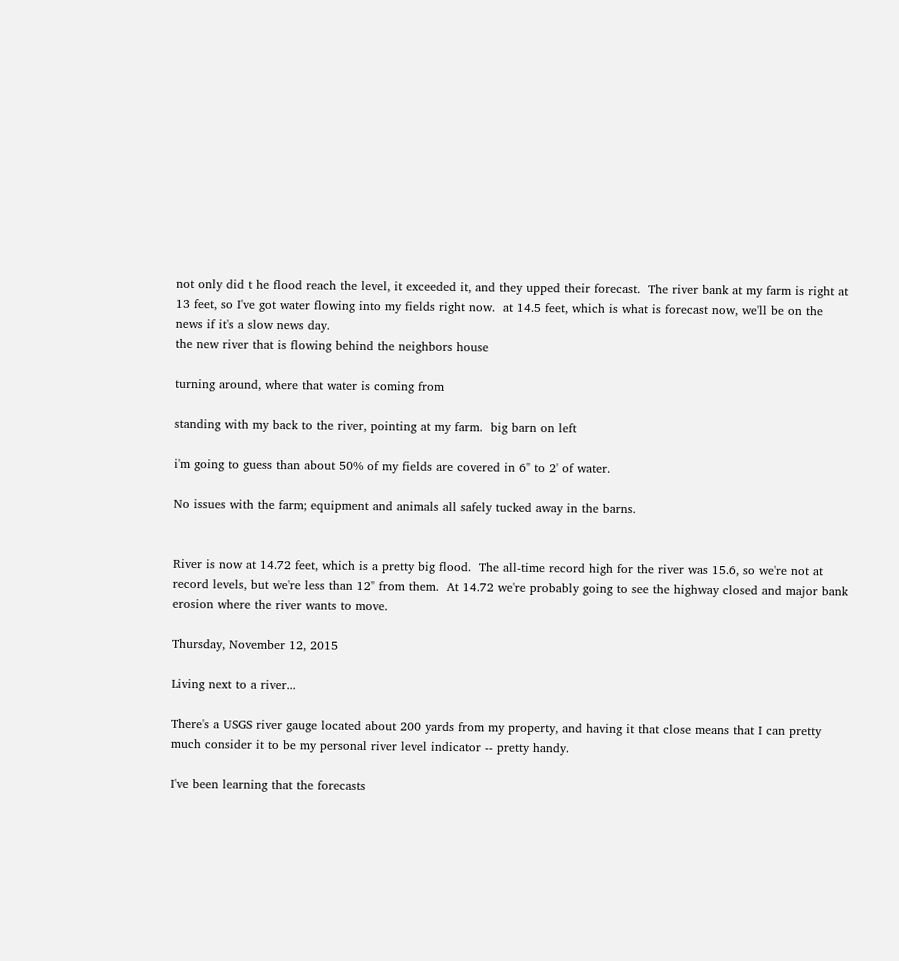not only did t he flood reach the level, it exceeded it, and they upped their forecast.  The river bank at my farm is right at 13 feet, so I've got water flowing into my fields right now.  at 14.5 feet, which is what is forecast now, we'll be on the news if it's a slow news day.
the new river that is flowing behind the neighbors house

turning around, where that water is coming from

standing with my back to the river, pointing at my farm.  big barn on left

i'm going to guess than about 50% of my fields are covered in 6" to 2' of water.

No issues with the farm; equipment and animals all safely tucked away in the barns.


River is now at 14.72 feet, which is a pretty big flood.  The all-time record high for the river was 15.6, so we're not at record levels, but we're less than 12" from them.  At 14.72 we're probably going to see the highway closed and major bank erosion where the river wants to move.

Thursday, November 12, 2015

Living next to a river...

There's a USGS river gauge located about 200 yards from my property, and having it that close means that I can pretty much consider it to be my personal river level indicator -- pretty handy.

I've been learning that the forecasts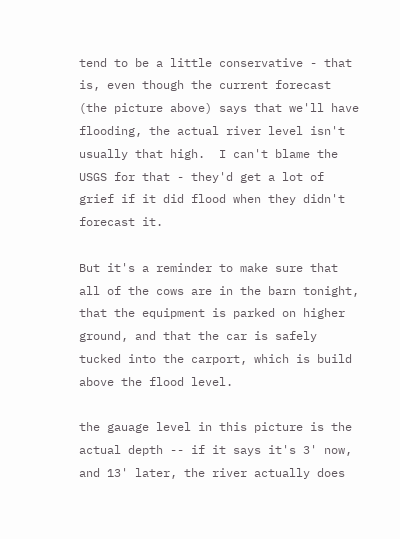tend to be a little conservative - that is, even though the current forecast (the picture above) says that we'll have flooding, the actual river level isn't usually that high.  I can't blame the USGS for that - they'd get a lot of grief if it did flood when they didn't forecast it.

But it's a reminder to make sure that all of the cows are in the barn tonight, that the equipment is parked on higher ground, and that the car is safely tucked into the carport, which is build above the flood level.

the gauage level in this picture is the actual depth -- if it says it's 3' now, and 13' later, the river actually does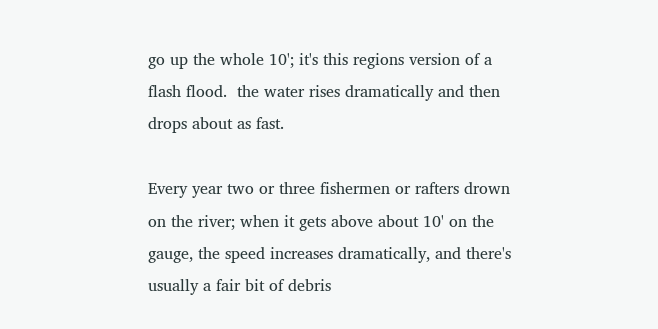go up the whole 10'; it's this regions version of a flash flood.  the water rises dramatically and then drops about as fast.

Every year two or three fishermen or rafters drown on the river; when it gets above about 10' on the gauge, the speed increases dramatically, and there's usually a fair bit of debris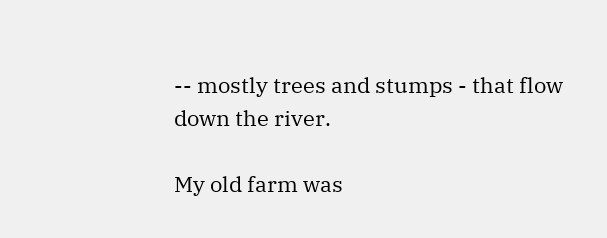-- mostly trees and stumps - that flow down the river.

My old farm was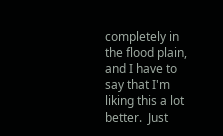completely in the flood plain, and I have to say that I'm liking this a lot better.  Just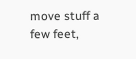move stuff a few feet,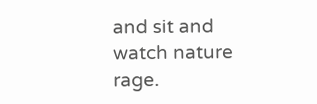and sit and watch nature rage.